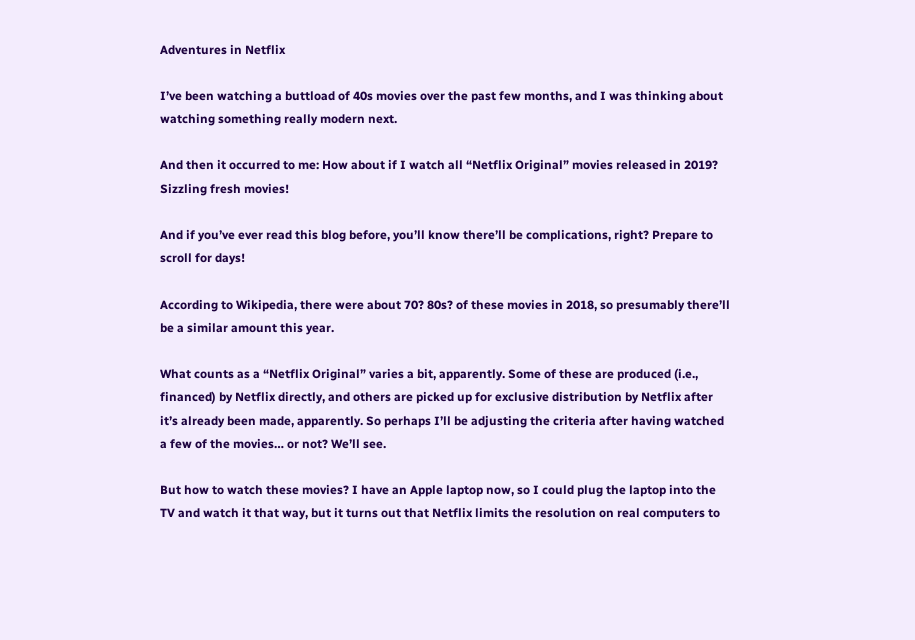Adventures in Netflix

I’ve been watching a buttload of 40s movies over the past few months, and I was thinking about watching something really modern next.

And then it occurred to me: How about if I watch all “Netflix Original” movies released in 2019? Sizzling fresh movies!

And if you’ve ever read this blog before, you’ll know there’ll be complications, right? Prepare to scroll for days!

According to Wikipedia, there were about 70? 80s? of these movies in 2018, so presumably there’ll be a similar amount this year.

What counts as a “Netflix Original” varies a bit, apparently. Some of these are produced (i.e., financed) by Netflix directly, and others are picked up for exclusive distribution by Netflix after it’s already been made, apparently. So perhaps I’ll be adjusting the criteria after having watched a few of the movies… or not? We’ll see.

But how to watch these movies? I have an Apple laptop now, so I could plug the laptop into the TV and watch it that way, but it turns out that Netflix limits the resolution on real computers to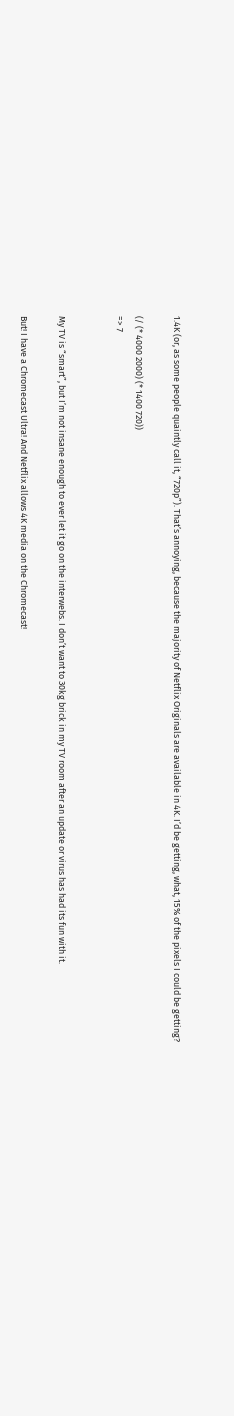1.4K (or, as some people quaintly call it, “720p”). That’s annoying, because the majority of Netflix Originals are available in 4K. I’d be getting, what, 15% of the pixels I could be getting?

(/ (* 4000 2000) (* 1400 720))
=> 7


My TV is “smart”, but I’m not insane enough to ever let it go on the interwebs. I don’t want to 30kg brick in my TV room after an update or virus has had its fun with it.

But! I have a Chromecast Ultra! And Netflix allows 4K media on the Chromecast!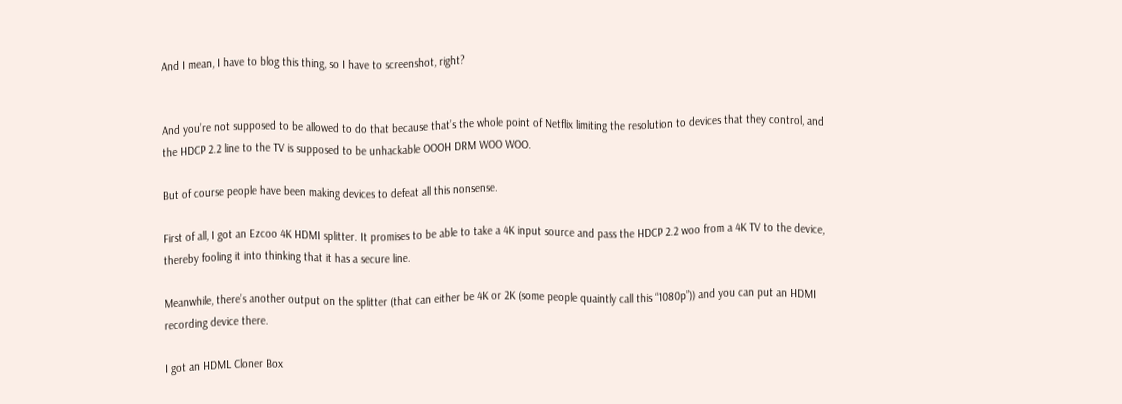And I mean, I have to blog this thing, so I have to screenshot, right?


And you’re not supposed to be allowed to do that because that’s the whole point of Netflix limiting the resolution to devices that they control, and the HDCP 2.2 line to the TV is supposed to be unhackable OOOH DRM WOO WOO.

But of course people have been making devices to defeat all this nonsense.

First of all, I got an Ezcoo 4K HDMI splitter. It promises to be able to take a 4K input source and pass the HDCP 2.2 woo from a 4K TV to the device, thereby fooling it into thinking that it has a secure line.

Meanwhile, there’s another output on the splitter (that can either be 4K or 2K (some people quaintly call this “1080p”)) and you can put an HDMI recording device there.

I got an HDML Cloner Box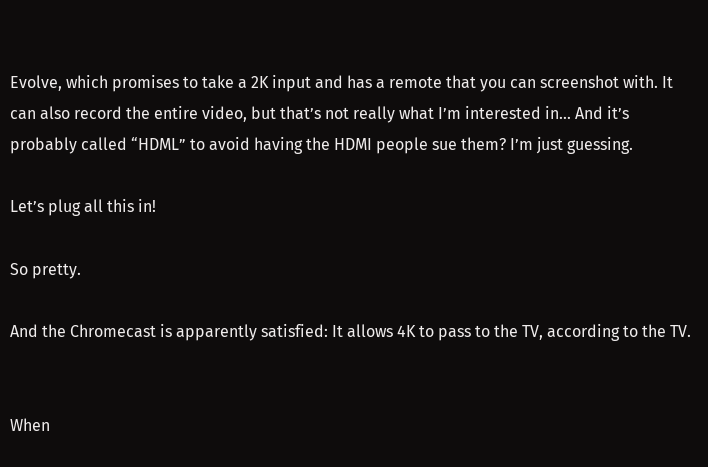Evolve, which promises to take a 2K input and has a remote that you can screenshot with. It can also record the entire video, but that’s not really what I’m interested in… And it’s probably called “HDML” to avoid having the HDMI people sue them? I’m just guessing.

Let’s plug all this in!

So pretty.

And the Chromecast is apparently satisfied: It allows 4K to pass to the TV, according to the TV.


When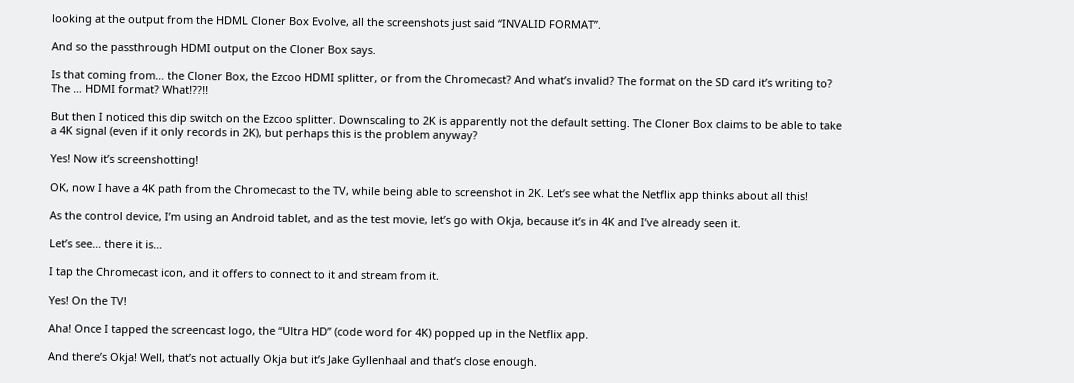looking at the output from the HDML Cloner Box Evolve, all the screenshots just said “INVALID FORMAT”.

And so the passthrough HDMI output on the Cloner Box says.

Is that coming from… the Cloner Box, the Ezcoo HDMI splitter, or from the Chromecast? And what’s invalid? The format on the SD card it’s writing to? The … HDMI format? What!??!!

But then I noticed this dip switch on the Ezcoo splitter. Downscaling to 2K is apparently not the default setting. The Cloner Box claims to be able to take a 4K signal (even if it only records in 2K), but perhaps this is the problem anyway?

Yes! Now it’s screenshotting!

OK, now I have a 4K path from the Chromecast to the TV, while being able to screenshot in 2K. Let’s see what the Netflix app thinks about all this!

As the control device, I’m using an Android tablet, and as the test movie, let’s go with Okja, because it’s in 4K and I’ve already seen it.

Let’s see… there it is…

I tap the Chromecast icon, and it offers to connect to it and stream from it.

Yes! On the TV!

Aha! Once I tapped the screencast logo, the “Ultra HD” (code word for 4K) popped up in the Netflix app.

And there’s Okja! Well, that’s not actually Okja but it’s Jake Gyllenhaal and that’s close enough.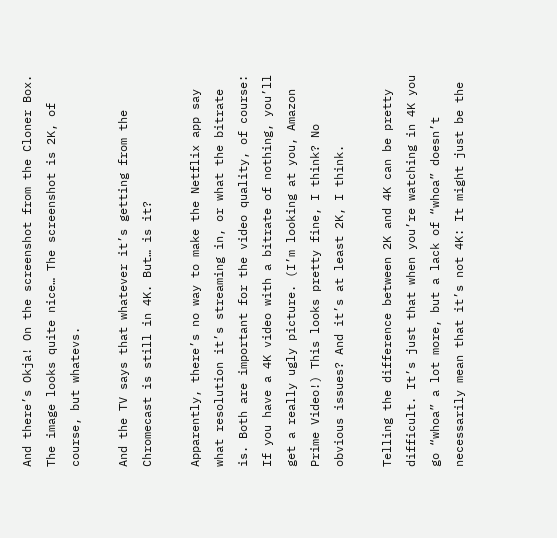And there’s Okja! On the screenshot from the Cloner Box. The image looks quite nice… The screenshot is 2K, of course, but whatevs.

And the TV says that whatever it’s getting from the Chromecast is still in 4K. But… is it?

Apparently, there’s no way to make the Netflix app say what resolution it’s streaming in, or what the bitrate is. Both are important for the video quality, of course: If you have a 4K video with a bitrate of nothing, you’ll get a really ugly picture. (I’m looking at you, Amazon Prime Video!) This looks pretty fine, I think? No obvious issues? And it’s at least 2K, I think.

Telling the difference between 2K and 4K can be pretty difficult. It’s just that when you’re watching in 4K you go “whoa” a lot more, but a lack of “whoa” doesn’t necessarily mean that it’s not 4K: It might just be the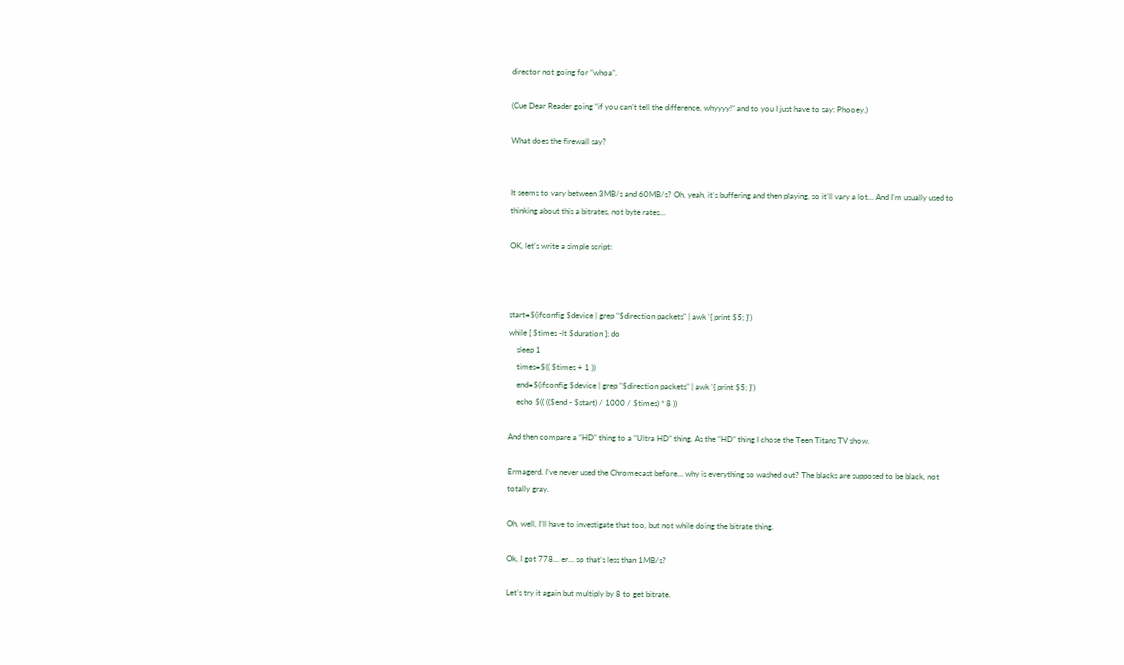director not going for “whoa”.

(Cue Dear Reader going “if you can’t tell the difference, whyyyy!” and to you I just have to say: Phooey.)

What does the firewall say?


It seems to vary between 3MB/s and 60MB/s? Oh, yeah, it’s buffering and then playing, so it’ll vary a lot… And I’m usually used to thinking about this a bitrates, not byte rates…

OK, let’s write a simple script:



start=$(ifconfig $device | grep "$direction packets" | awk '{ print $5; }')
while [ $times -lt $duration ]; do
    sleep 1
    times=$(( $times + 1 ))
    end=$(ifconfig $device | grep "$direction packets" | awk '{ print $5; }')
    echo $(( (($end - $start) / 1000 / $times) * 8 ))

And then compare a “HD” thing to a “Ultra HD” thing. As the “HD” thing I chose the Teen Titans TV show.

Ermagerd. I’ve never used the Chromecast before… why is everything so washed out? The blacks are supposed to be black, not totally gray.

Oh, well, I’ll have to investigate that too, but not while doing the bitrate thing.

Ok, I got 778… er… so that’s less than 1MB/s?

Let’s try it again but multiply by 8 to get bitrate.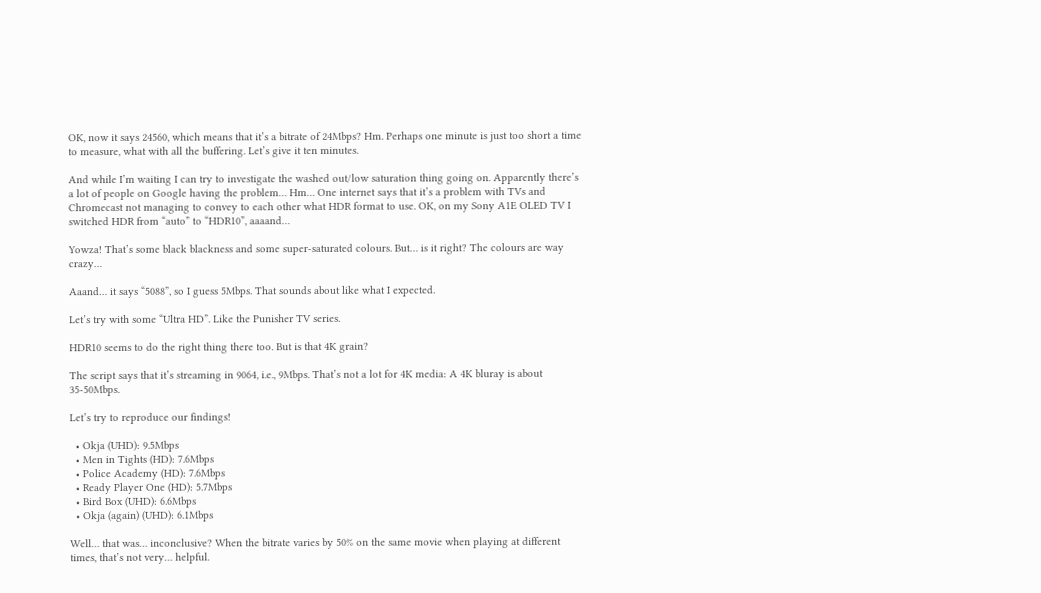OK, now it says 24560, which means that it’s a bitrate of 24Mbps? Hm. Perhaps one minute is just too short a time to measure, what with all the buffering. Let’s give it ten minutes.

And while I’m waiting I can try to investigate the washed out/low saturation thing going on. Apparently there’s a lot of people on Google having the problem… Hm… One internet says that it’s a problem with TVs and Chromecast not managing to convey to each other what HDR format to use. OK, on my Sony A1E OLED TV I switched HDR from “auto” to “HDR10”, aaaand…

Yowza! That’s some black blackness and some super-saturated colours. But… is it right? The colours are way crazy…

Aaand… it says “5088”, so I guess 5Mbps. That sounds about like what I expected.

Let’s try with some “Ultra HD”. Like the Punisher TV series.

HDR10 seems to do the right thing there too. But is that 4K grain?

The script says that it’s streaming in 9064, i.e., 9Mbps. That’s not a lot for 4K media: A 4K bluray is about 35-50Mbps.

Let’s try to reproduce our findings!

  • Okja (UHD): 9.5Mbps
  • Men in Tights (HD): 7.6Mbps
  • Police Academy (HD): 7.6Mbps
  • Ready Player One (HD): 5.7Mbps
  • Bird Box (UHD): 6.6Mbps
  • Okja (again) (UHD): 6.1Mbps

Well… that was… inconclusive? When the bitrate varies by 50% on the same movie when playing at different times, that’s not very… helpful.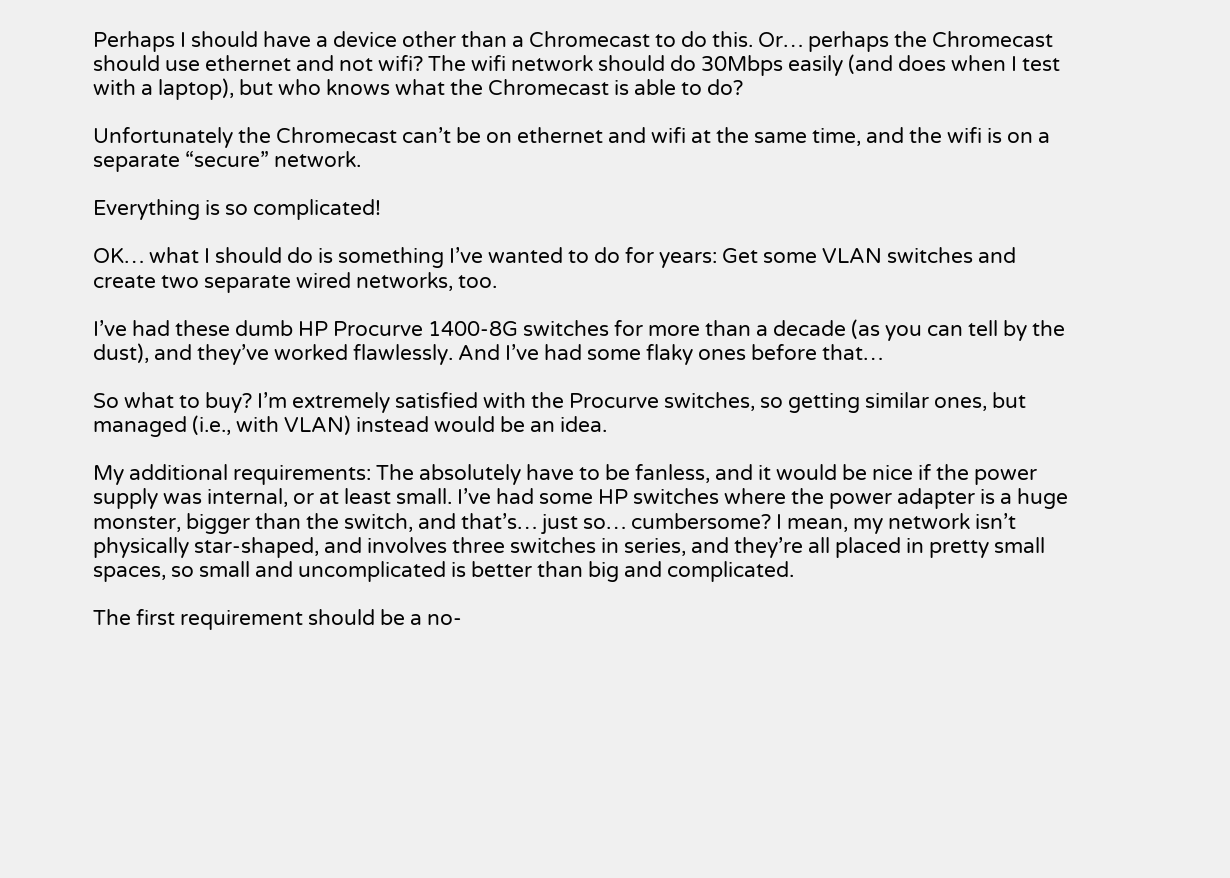Perhaps I should have a device other than a Chromecast to do this. Or… perhaps the Chromecast should use ethernet and not wifi? The wifi network should do 30Mbps easily (and does when I test with a laptop), but who knows what the Chromecast is able to do?

Unfortunately the Chromecast can’t be on ethernet and wifi at the same time, and the wifi is on a separate “secure” network.

Everything is so complicated!

OK… what I should do is something I’ve wanted to do for years: Get some VLAN switches and create two separate wired networks, too.

I’ve had these dumb HP Procurve 1400-8G switches for more than a decade (as you can tell by the dust), and they’ve worked flawlessly. And I’ve had some flaky ones before that…

So what to buy? I’m extremely satisfied with the Procurve switches, so getting similar ones, but managed (i.e., with VLAN) instead would be an idea.

My additional requirements: The absolutely have to be fanless, and it would be nice if the power supply was internal, or at least small. I’ve had some HP switches where the power adapter is a huge monster, bigger than the switch, and that’s… just so… cumbersome? I mean, my network isn’t physically star-shaped, and involves three switches in series, and they’re all placed in pretty small spaces, so small and uncomplicated is better than big and complicated.

The first requirement should be a no-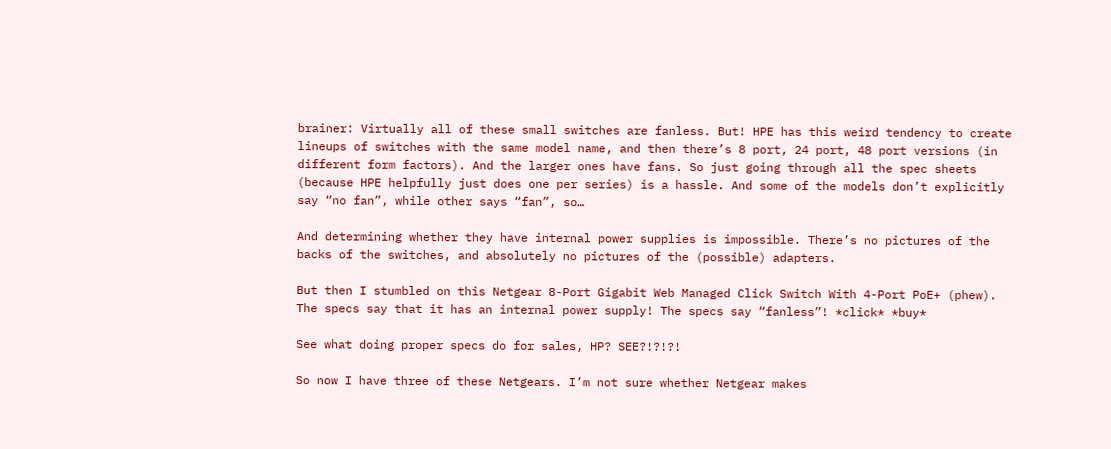brainer: Virtually all of these small switches are fanless. But! HPE has this weird tendency to create lineups of switches with the same model name, and then there’s 8 port, 24 port, 48 port versions (in different form factors). And the larger ones have fans. So just going through all the spec sheets (because HPE helpfully just does one per series) is a hassle. And some of the models don’t explicitly say “no fan”, while other says “fan”, so…

And determining whether they have internal power supplies is impossible. There’s no pictures of the backs of the switches, and absolutely no pictures of the (possible) adapters.

But then I stumbled on this Netgear 8-Port Gigabit Web Managed Click Switch With 4-Port PoE+ (phew). The specs say that it has an internal power supply! The specs say “fanless”! *click* *buy*

See what doing proper specs do for sales, HP? SEE?!?!?!

So now I have three of these Netgears. I’m not sure whether Netgear makes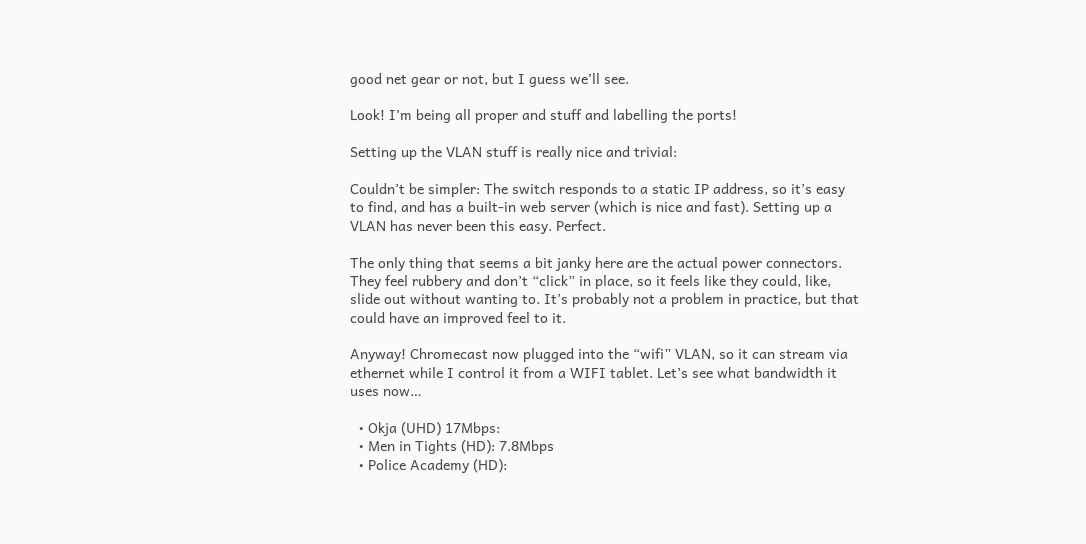good net gear or not, but I guess we’ll see.

Look! I’m being all proper and stuff and labelling the ports!

Setting up the VLAN stuff is really nice and trivial:

Couldn’t be simpler: The switch responds to a static IP address, so it’s easy to find, and has a built-in web server (which is nice and fast). Setting up a VLAN has never been this easy. Perfect.

The only thing that seems a bit janky here are the actual power connectors. They feel rubbery and don’t “click” in place, so it feels like they could, like, slide out without wanting to. It’s probably not a problem in practice, but that could have an improved feel to it.

Anyway! Chromecast now plugged into the “wifi” VLAN, so it can stream via ethernet while I control it from a WIFI tablet. Let’s see what bandwidth it uses now…

  • Okja (UHD) 17Mbps:
  • Men in Tights (HD): 7.8Mbps
  • Police Academy (HD):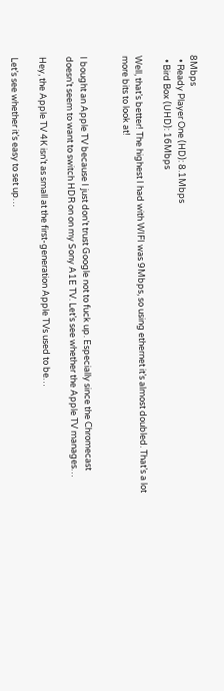8Mbps
  • Ready Player One (HD): 8.1Mbps
  • Bird Box (UHD): 16Mbps

Well, that’s better! The highest I had with WIFI was 9Mbps, so using ethernet it’s almost doubled. That’s a lot more bits to look at!


I bought an Apple TV because I just don’t trust Google not to fuck up. Especially since the Chromecast doesn’t seem to want to switch HDR on on my Sony A1E TV. Let’s see whether the Apple TV manages…

Hey, the Apple TV 4K isn’t as small at the first-generation Apple TVs used to be…

Let’s see whether it’s easy to set up…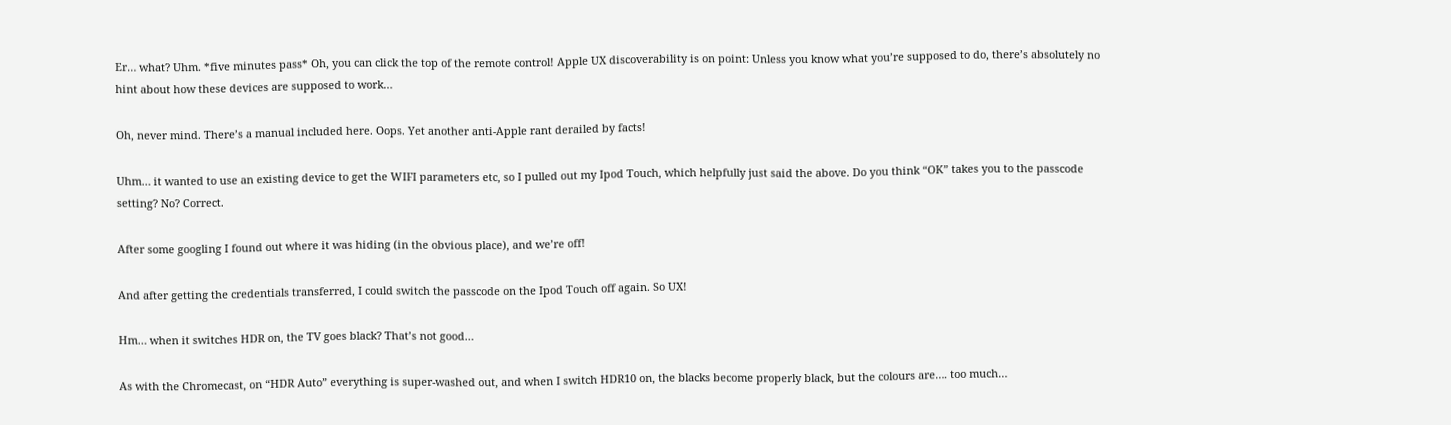Er… what? Uhm. *five minutes pass* Oh, you can click the top of the remote control! Apple UX discoverability is on point: Unless you know what you’re supposed to do, there’s absolutely no hint about how these devices are supposed to work…

Oh, never mind. There’s a manual included here. Oops. Yet another anti-Apple rant derailed by facts!

Uhm… it wanted to use an existing device to get the WIFI parameters etc, so I pulled out my Ipod Touch, which helpfully just said the above. Do you think “OK” takes you to the passcode setting? No? Correct.

After some googling I found out where it was hiding (in the obvious place), and we’re off!

And after getting the credentials transferred, I could switch the passcode on the Ipod Touch off again. So UX!

Hm… when it switches HDR on, the TV goes black? That’s not good…

As with the Chromecast, on “HDR Auto” everything is super-washed out, and when I switch HDR10 on, the blacks become properly black, but the colours are…. too much…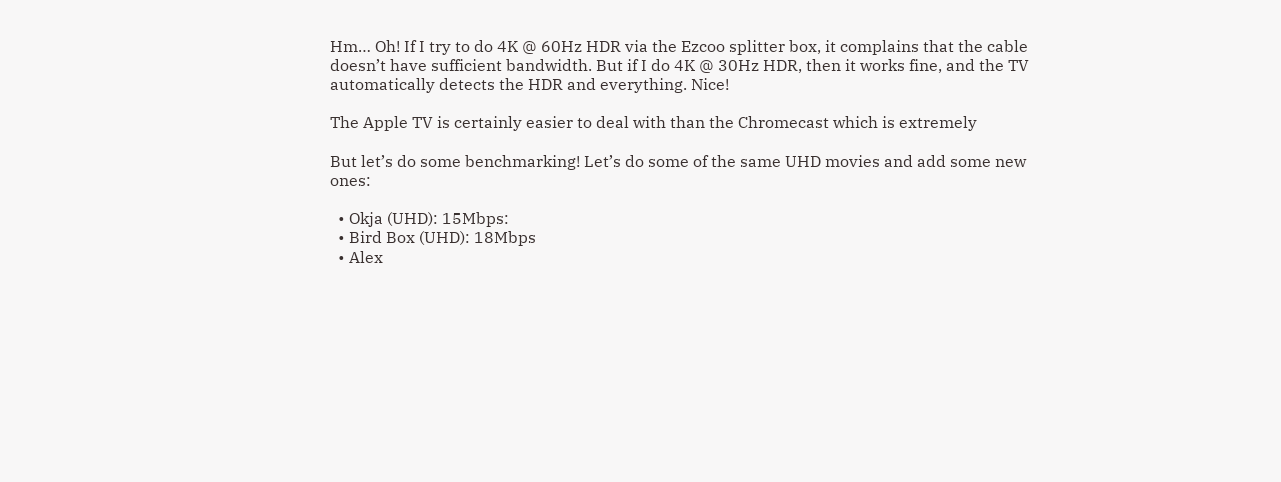Hm… Oh! If I try to do 4K @ 60Hz HDR via the Ezcoo splitter box, it complains that the cable doesn’t have sufficient bandwidth. But if I do 4K @ 30Hz HDR, then it works fine, and the TV automatically detects the HDR and everything. Nice!

The Apple TV is certainly easier to deal with than the Chromecast which is extremely

But let’s do some benchmarking! Let’s do some of the same UHD movies and add some new ones:

  • Okja (UHD): 15Mbps:
  • Bird Box (UHD): 18Mbps
  • Alex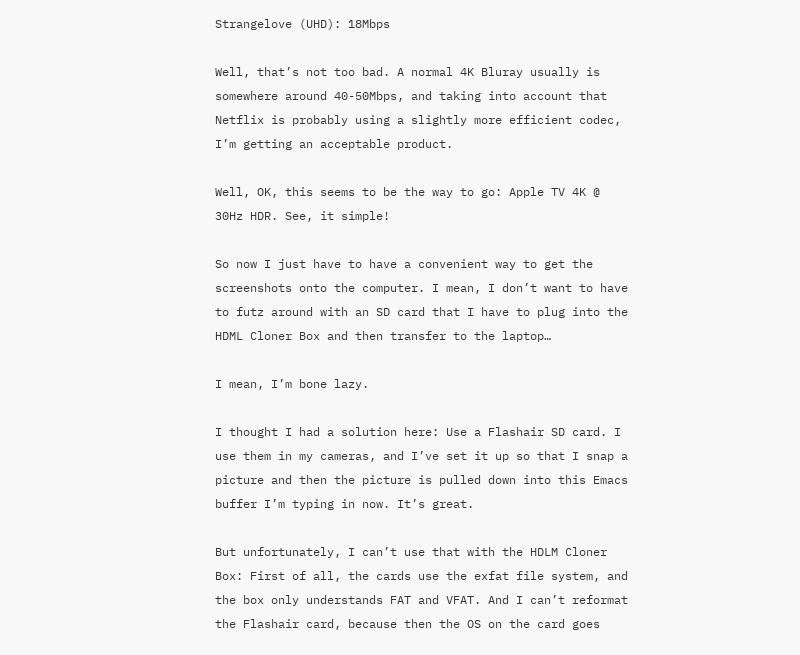Strangelove (UHD): 18Mbps

Well, that’s not too bad. A normal 4K Bluray usually is somewhere around 40-50Mbps, and taking into account that Netflix is probably using a slightly more efficient codec, I’m getting an acceptable product.

Well, OK, this seems to be the way to go: Apple TV 4K @ 30Hz HDR. See, it simple!

So now I just have to have a convenient way to get the screenshots onto the computer. I mean, I don’t want to have to futz around with an SD card that I have to plug into the HDML Cloner Box and then transfer to the laptop…

I mean, I’m bone lazy.

I thought I had a solution here: Use a Flashair SD card. I use them in my cameras, and I’ve set it up so that I snap a picture and then the picture is pulled down into this Emacs buffer I’m typing in now. It’s great.

But unfortunately, I can’t use that with the HDLM Cloner Box: First of all, the cards use the exfat file system, and the box only understands FAT and VFAT. And I can’t reformat the Flashair card, because then the OS on the card goes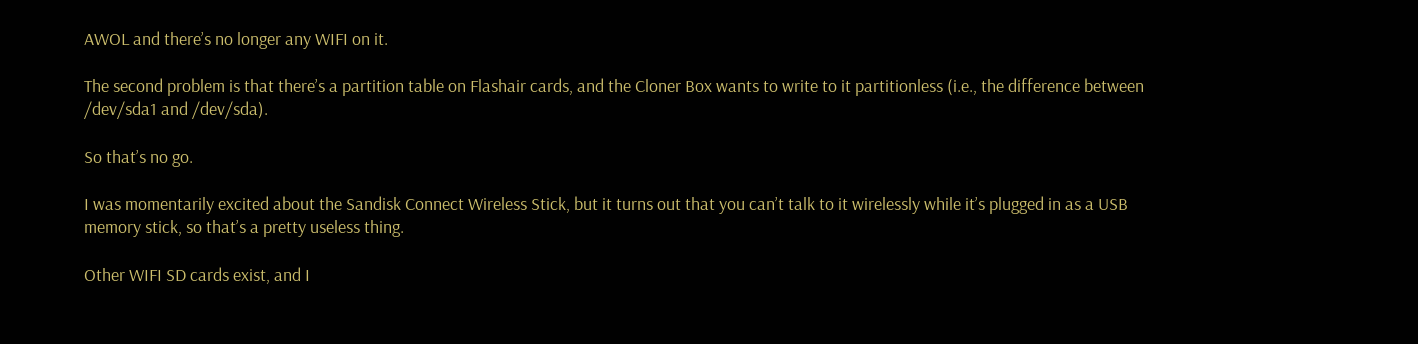AWOL and there’s no longer any WIFI on it.

The second problem is that there’s a partition table on Flashair cards, and the Cloner Box wants to write to it partitionless (i.e., the difference between /dev/sda1 and /dev/sda).

So that’s no go.

I was momentarily excited about the Sandisk Connect Wireless Stick, but it turns out that you can’t talk to it wirelessly while it’s plugged in as a USB memory stick, so that’s a pretty useless thing.

Other WIFI SD cards exist, and I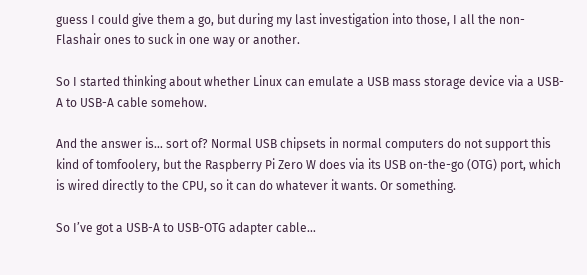guess I could give them a go, but during my last investigation into those, I all the non-Flashair ones to suck in one way or another.

So I started thinking about whether Linux can emulate a USB mass storage device via a USB-A to USB-A cable somehow.

And the answer is… sort of? Normal USB chipsets in normal computers do not support this kind of tomfoolery, but the Raspberry Pi Zero W does via its USB on-the-go (OTG) port, which is wired directly to the CPU, so it can do whatever it wants. Or something.

So I’ve got a USB-A to USB-OTG adapter cable…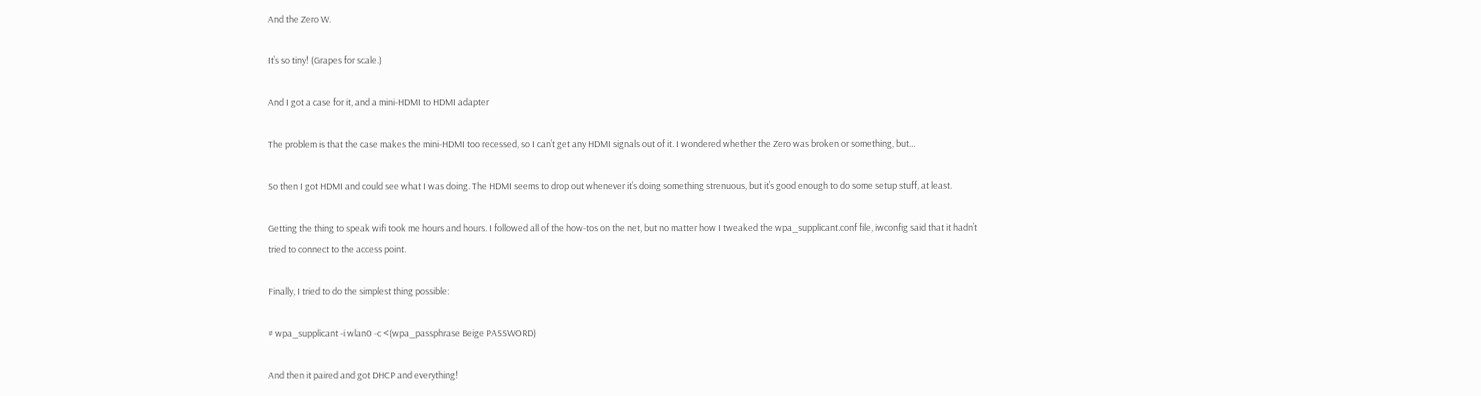And the Zero W.

It’s so tiny! (Grapes for scale.)

And I got a case for it, and a mini-HDMI to HDMI adapter

The problem is that the case makes the mini-HDMI too recessed, so I can’t get any HDMI signals out of it. I wondered whether the Zero was broken or something, but…

So then I got HDMI and could see what I was doing. The HDMI seems to drop out whenever it’s doing something strenuous, but it’s good enough to do some setup stuff, at least.

Getting the thing to speak wifi took me hours and hours. I followed all of the how-tos on the net, but no matter how I tweaked the wpa_supplicant.conf file, iwconfig said that it hadn’t tried to connect to the access point.

Finally, I tried to do the simplest thing possible:

# wpa_supplicant -i wlan0 -c <(wpa_passphrase Beige PASSWORD)

And then it paired and got DHCP and everything!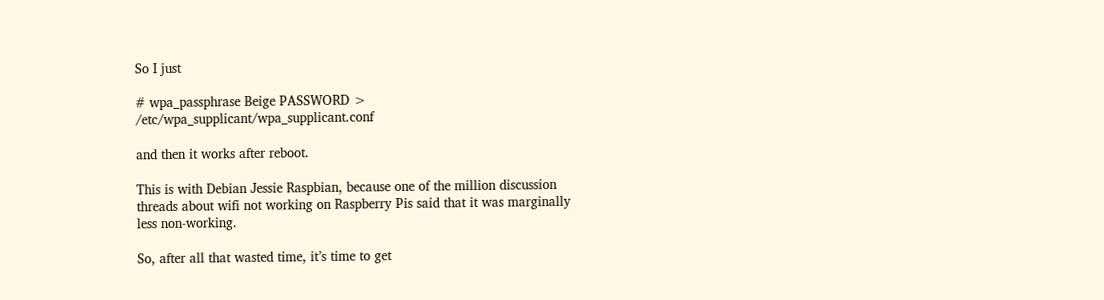So I just

# wpa_passphrase Beige PASSWORD > /etc/wpa_supplicant/wpa_supplicant.conf

and then it works after reboot.

This is with Debian Jessie Raspbian, because one of the million discussion threads about wifi not working on Raspberry Pis said that it was marginally less non-working.

So, after all that wasted time, it’s time to get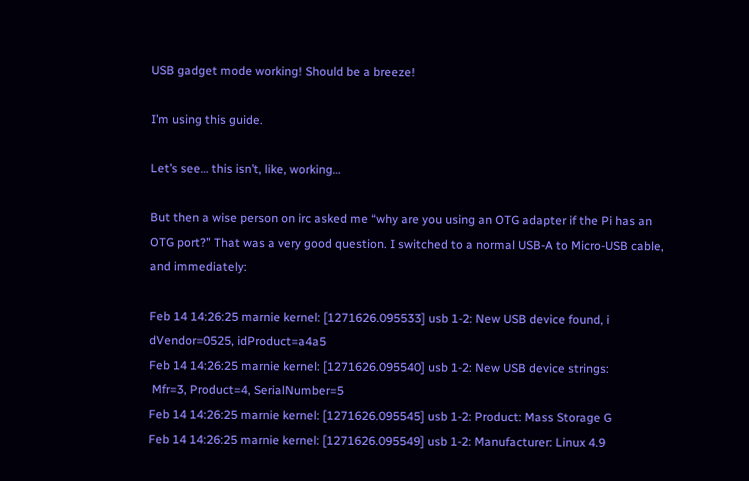USB gadget mode working! Should be a breeze!

I’m using this guide.

Let’s see… this isn’t, like, working…

But then a wise person on irc asked me “why are you using an OTG adapter if the Pi has an OTG port?” That was a very good question. I switched to a normal USB-A to Micro-USB cable, and immediately:

Feb 14 14:26:25 marnie kernel: [1271626.095533] usb 1-2: New USB device found, i
dVendor=0525, idProduct=a4a5
Feb 14 14:26:25 marnie kernel: [1271626.095540] usb 1-2: New USB device strings:
 Mfr=3, Product=4, SerialNumber=5
Feb 14 14:26:25 marnie kernel: [1271626.095545] usb 1-2: Product: Mass Storage G
Feb 14 14:26:25 marnie kernel: [1271626.095549] usb 1-2: Manufacturer: Linux 4.9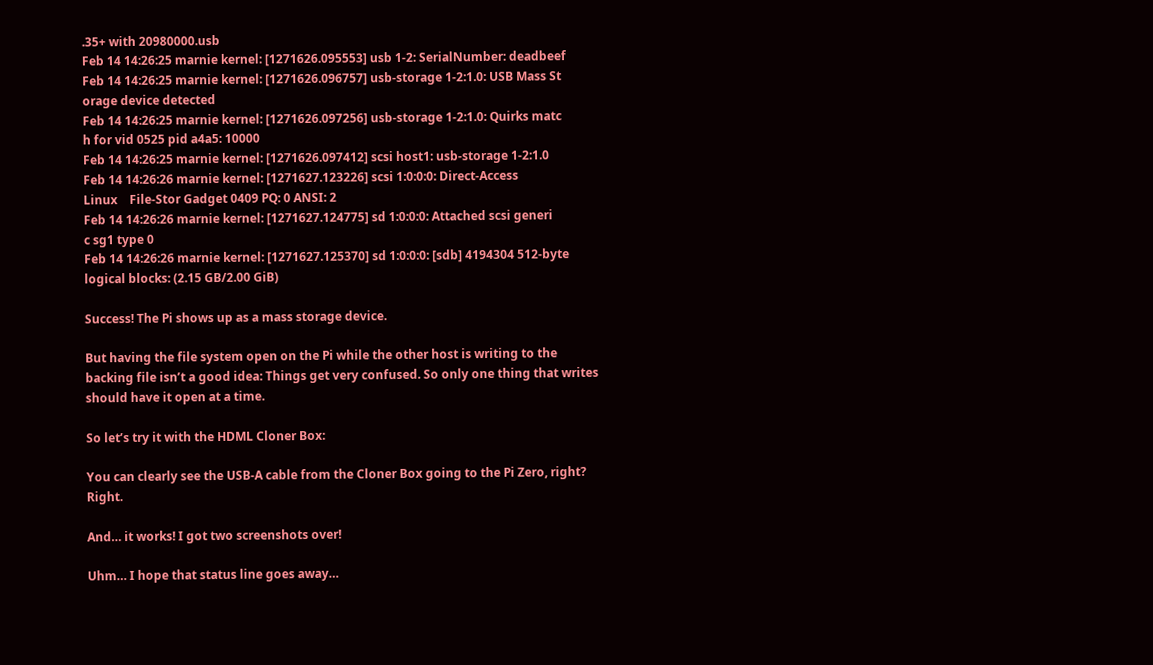.35+ with 20980000.usb
Feb 14 14:26:25 marnie kernel: [1271626.095553] usb 1-2: SerialNumber: deadbeef
Feb 14 14:26:25 marnie kernel: [1271626.096757] usb-storage 1-2:1.0: USB Mass St
orage device detected
Feb 14 14:26:25 marnie kernel: [1271626.097256] usb-storage 1-2:1.0: Quirks matc
h for vid 0525 pid a4a5: 10000
Feb 14 14:26:25 marnie kernel: [1271626.097412] scsi host1: usb-storage 1-2:1.0
Feb 14 14:26:26 marnie kernel: [1271627.123226] scsi 1:0:0:0: Direct-Access
Linux    File-Stor Gadget 0409 PQ: 0 ANSI: 2
Feb 14 14:26:26 marnie kernel: [1271627.124775] sd 1:0:0:0: Attached scsi generi
c sg1 type 0
Feb 14 14:26:26 marnie kernel: [1271627.125370] sd 1:0:0:0: [sdb] 4194304 512-byte logical blocks: (2.15 GB/2.00 GiB)

Success! The Pi shows up as a mass storage device.

But having the file system open on the Pi while the other host is writing to the backing file isn’t a good idea: Things get very confused. So only one thing that writes should have it open at a time.

So let’s try it with the HDML Cloner Box:

You can clearly see the USB-A cable from the Cloner Box going to the Pi Zero, right? Right.

And… it works! I got two screenshots over!

Uhm… I hope that status line goes away…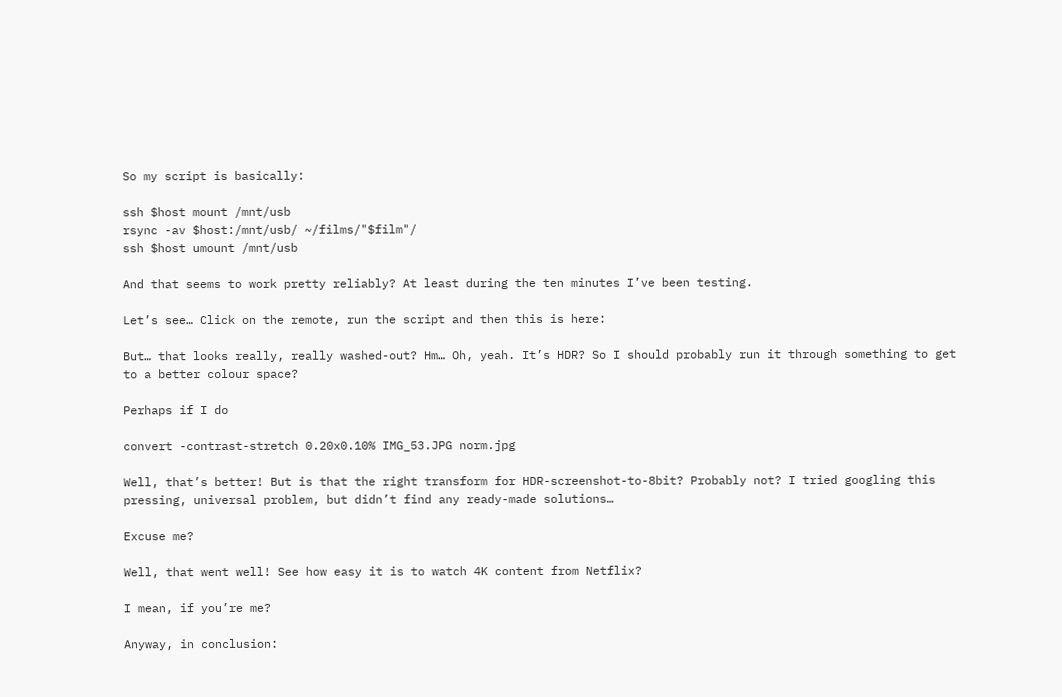So my script is basically:

ssh $host mount /mnt/usb
rsync -av $host:/mnt/usb/ ~/films/"$film"/
ssh $host umount /mnt/usb

And that seems to work pretty reliably? At least during the ten minutes I’ve been testing.

Let’s see… Click on the remote, run the script and then this is here:

But… that looks really, really washed-out? Hm… Oh, yeah. It’s HDR? So I should probably run it through something to get to a better colour space?

Perhaps if I do

convert -contrast-stretch 0.20x0.10% IMG_53.JPG norm.jpg

Well, that’s better! But is that the right transform for HDR-screenshot-to-8bit? Probably not? I tried googling this pressing, universal problem, but didn’t find any ready-made solutions…

Excuse me?

Well, that went well! See how easy it is to watch 4K content from Netflix?

I mean, if you’re me?

Anyway, in conclusion: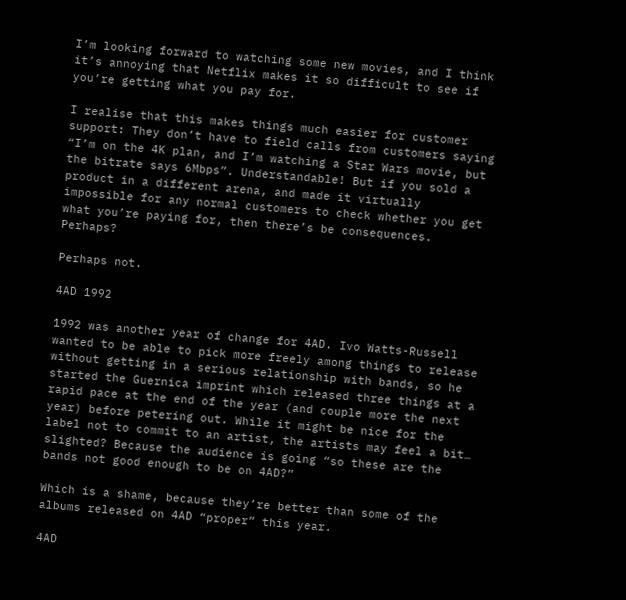I’m looking forward to watching some new movies, and I think it’s annoying that Netflix makes it so difficult to see if you’re getting what you pay for.

I realise that this makes things much easier for customer support: They don’t have to field calls from customers saying “I’m on the 4K plan, and I’m watching a Star Wars movie, but the bitrate says 6Mbps”. Understandable! But if you sold a product in a different arena, and made it virtually impossible for any normal customers to check whether you get what you’re paying for, then there’s be consequences. Perhaps?

Perhaps not.

4AD 1992

1992 was another year of change for 4AD. Ivo Watts-Russell wanted to be able to pick more freely among things to release without getting in a serious relationship with bands, so he started the Guernica imprint which released three things at a rapid pace at the end of the year (and couple more the next year) before petering out. While it might be nice for the label not to commit to an artist, the artists may feel a bit… slighted? Because the audience is going “so these are the bands not good enough to be on 4AD?”

Which is a shame, because they’re better than some of the albums released on 4AD “proper” this year.

4AD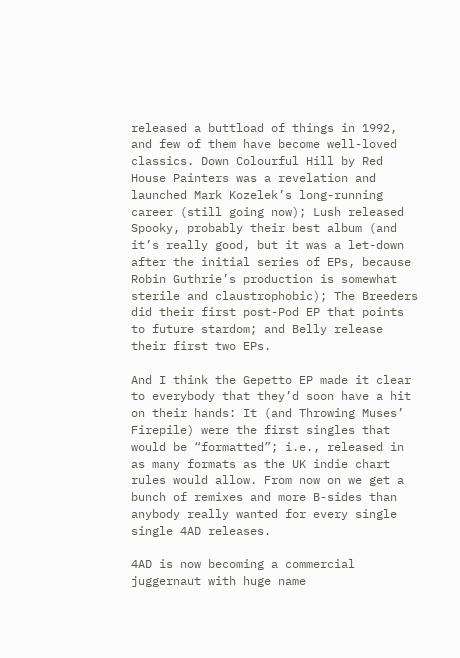released a buttload of things in 1992, and few of them have become well-loved classics. Down Colourful Hill by Red House Painters was a revelation and launched Mark Kozelek’s long-running career (still going now); Lush released Spooky, probably their best album (and it’s really good, but it was a let-down after the initial series of EPs, because Robin Guthrie’s production is somewhat sterile and claustrophobic); The Breeders did their first post-Pod EP that points to future stardom; and Belly release their first two EPs.

And I think the Gepetto EP made it clear to everybody that they’d soon have a hit on their hands: It (and Throwing Muses’ Firepile) were the first singles that would be “formatted”; i.e., released in as many formats as the UK indie chart rules would allow. From now on we get a bunch of remixes and more B-sides than anybody really wanted for every single single 4AD releases.

4AD is now becoming a commercial juggernaut with huge name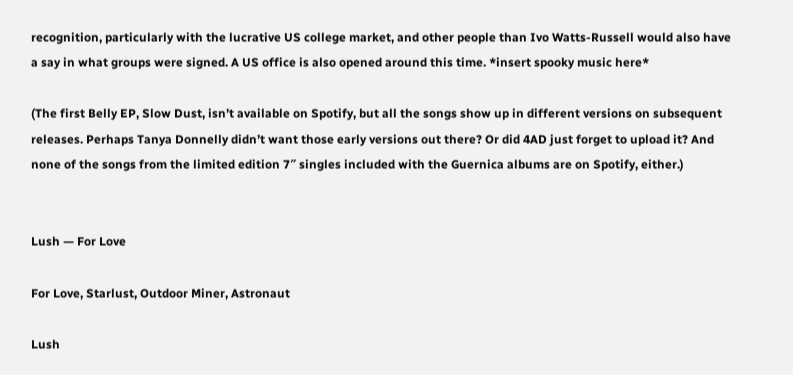recognition, particularly with the lucrative US college market, and other people than Ivo Watts-Russell would also have a say in what groups were signed. A US office is also opened around this time. *insert spooky music here*

(The first Belly EP, Slow Dust, isn’t available on Spotify, but all the songs show up in different versions on subsequent releases. Perhaps Tanya Donnelly didn’t want those early versions out there? Or did 4AD just forget to upload it? And none of the songs from the limited edition 7″ singles included with the Guernica albums are on Spotify, either.)


Lush — For Love

For Love, Starlust, Outdoor Miner, Astronaut

Lush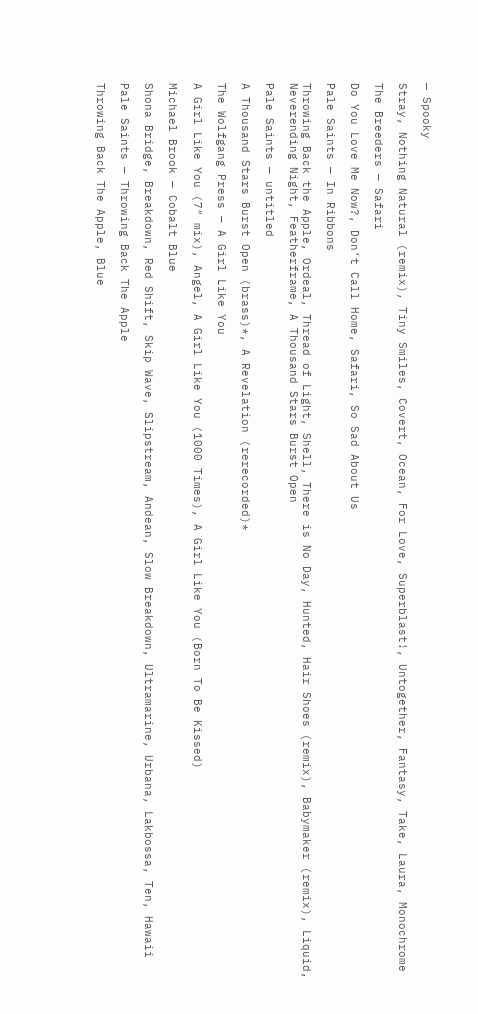— Spooky

Stray, Nothing Natural (remix), Tiny Smiles, Covert, Ocean, For Love, Superblast!, Untogether, Fantasy, Take, Laura, Monochrome

The Breeders — Safari

Do You Love Me Now?, Don’t Call Home, Safari, So Sad About Us

Pale Saints — In Ribbons

Throwing Back the Apple, Ordeal, Thread of Light, Shell, There is No Day, Hunted, Hair Shoes (remix), Babymaker (remix), Liquid, Neverending Night, Featherframe, A Thousand Stars Burst Open

Pale Saints — untitled

A Thousand Stars Burst Open (brass)*, A Revelation (rerecorded)*

The Wolfgang Press — A Girl Like You

A Girl Like You (7″ mix), Angel, A Girl Like You (1000 Times), A Girl Like You (Born To Be Kissed)

Michael Brook — Cobalt Blue

Shona Bridge, Breakdown, Red Shift, Skip Wave, Slipstream, Andean, Slow Breakdown, Ultramarine, Urbana, Lakbossa, Ten, Hawaii

Pale Saints — Throwing Back The Apple

Throwing Back The Apple, Blue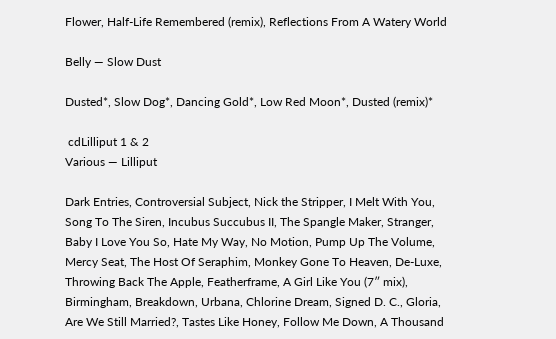Flower, Half-Life Remembered (remix), Reflections From A Watery World

Belly — Slow Dust

Dusted*, Slow Dog*, Dancing Gold*, Low Red Moon*, Dusted (remix)*

 cdLilliput 1 & 2
Various — Lilliput

Dark Entries, Controversial Subject, Nick the Stripper, I Melt With You, Song To The Siren, Incubus Succubus II, The Spangle Maker, Stranger, Baby I Love You So, Hate My Way, No Motion, Pump Up The Volume, Mercy Seat, The Host Of Seraphim, Monkey Gone To Heaven, De-Luxe, Throwing Back The Apple, Featherframe, A Girl Like You (7″ mix), Birmingham, Breakdown, Urbana, Chlorine Dream, Signed D. C., Gloria, Are We Still Married?, Tastes Like Honey, Follow Me Down, A Thousand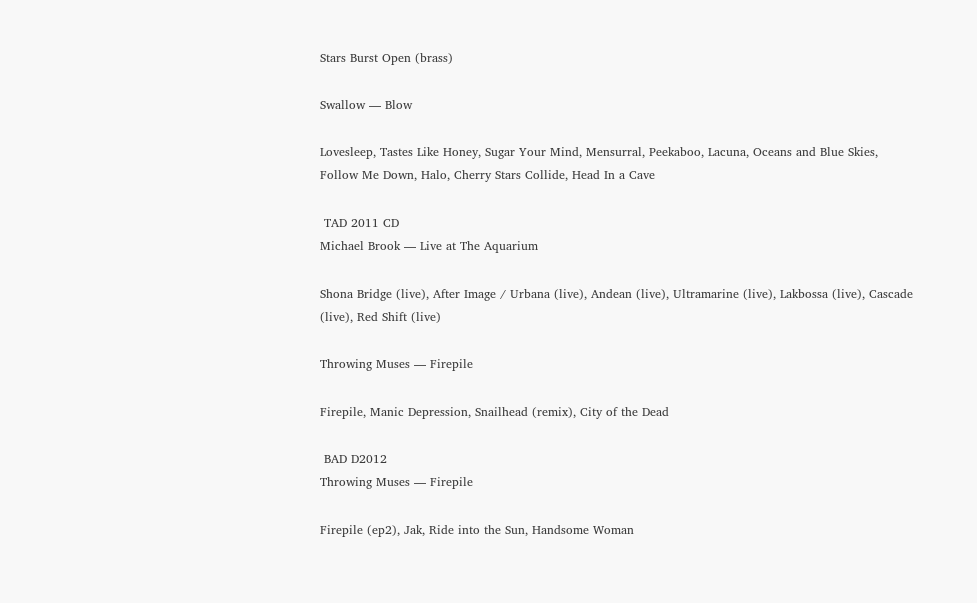Stars Burst Open (brass)

Swallow — Blow

Lovesleep, Tastes Like Honey, Sugar Your Mind, Mensurral, Peekaboo, Lacuna, Oceans and Blue Skies, Follow Me Down, Halo, Cherry Stars Collide, Head In a Cave

 TAD 2011 CD
Michael Brook — Live at The Aquarium

Shona Bridge (live), After Image / Urbana (live), Andean (live), Ultramarine (live), Lakbossa (live), Cascade (live), Red Shift (live)

Throwing Muses — Firepile

Firepile, Manic Depression, Snailhead (remix), City of the Dead

 BAD D2012
Throwing Muses — Firepile

Firepile (ep2), Jak, Ride into the Sun, Handsome Woman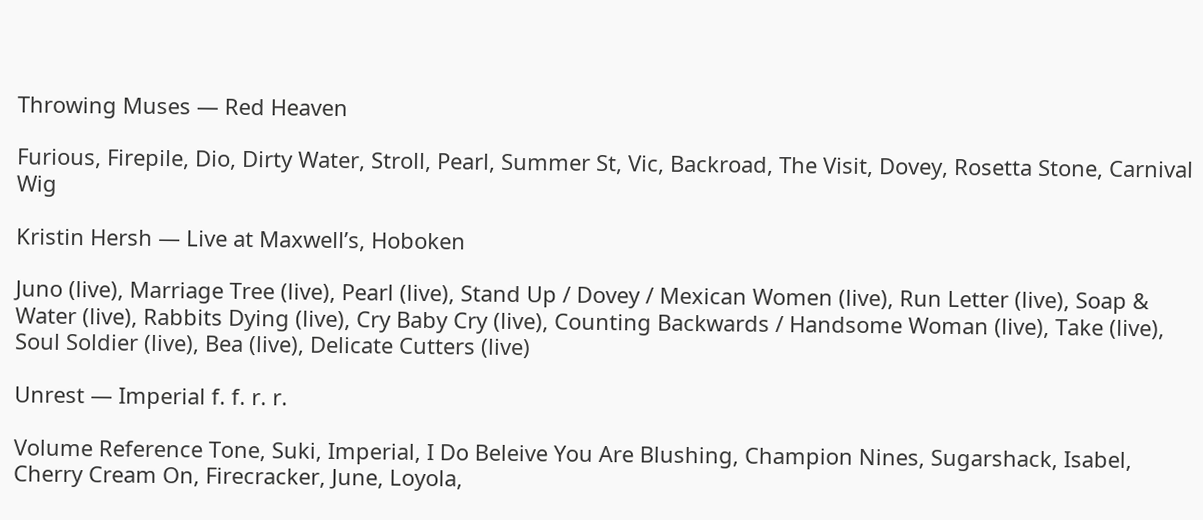Throwing Muses — Red Heaven

Furious, Firepile, Dio, Dirty Water, Stroll, Pearl, Summer St, Vic, Backroad, The Visit, Dovey, Rosetta Stone, Carnival Wig

Kristin Hersh — Live at Maxwell’s, Hoboken

Juno (live), Marriage Tree (live), Pearl (live), Stand Up / Dovey / Mexican Women (live), Run Letter (live), Soap & Water (live), Rabbits Dying (live), Cry Baby Cry (live), Counting Backwards / Handsome Woman (live), Take (live), Soul Soldier (live), Bea (live), Delicate Cutters (live)

Unrest — Imperial f. f. r. r.

Volume Reference Tone, Suki, Imperial, I Do Beleive You Are Blushing, Champion Nines, Sugarshack, Isabel, Cherry Cream On, Firecracker, June, Loyola,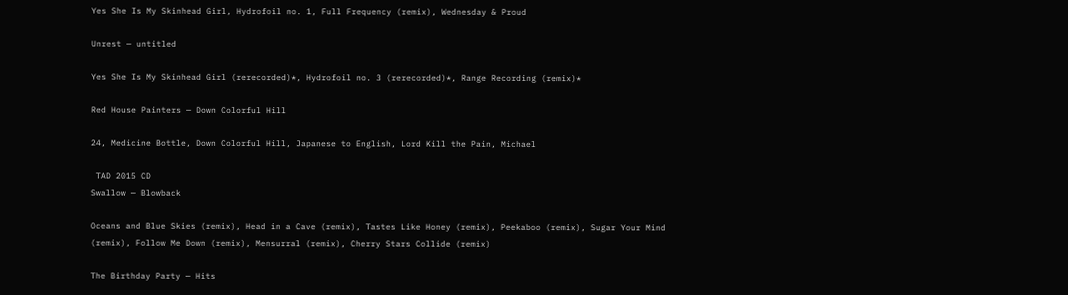Yes She Is My Skinhead Girl, Hydrofoil no. 1, Full Frequency (remix), Wednesday & Proud

Unrest — untitled

Yes She Is My Skinhead Girl (rerecorded)*, Hydrofoil no. 3 (rerecorded)*, Range Recording (remix)*

Red House Painters — Down Colorful Hill

24, Medicine Bottle, Down Colorful Hill, Japanese to English, Lord Kill the Pain, Michael

 TAD 2015 CD
Swallow — Blowback

Oceans and Blue Skies (remix), Head in a Cave (remix), Tastes Like Honey (remix), Peekaboo (remix), Sugar Your Mind (remix), Follow Me Down (remix), Mensurral (remix), Cherry Stars Collide (remix)

The Birthday Party — Hits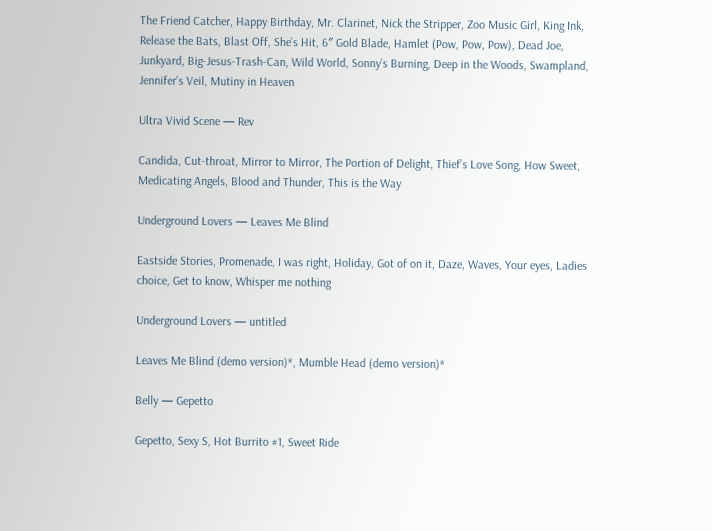The Friend Catcher, Happy Birthday, Mr. Clarinet, Nick the Stripper, Zoo Music Girl, King Ink, Release the Bats, Blast Off, She’s Hit, 6″ Gold Blade, Hamlet (Pow, Pow, Pow), Dead Joe, Junkyard, Big-Jesus-Trash-Can, Wild World, Sonny’s Burning, Deep in the Woods, Swampland, Jennifer’s Veil, Mutiny in Heaven

Ultra Vivid Scene — Rev

Candida, Cut-throat, Mirror to Mirror, The Portion of Delight, Thief’s Love Song, How Sweet, Medicating Angels, Blood and Thunder, This is the Way

Underground Lovers — Leaves Me Blind

Eastside Stories, Promenade, I was right, Holiday, Got of on it, Daze, Waves, Your eyes, Ladies choice, Get to know, Whisper me nothing

Underground Lovers — untitled

Leaves Me Blind (demo version)*, Mumble Head (demo version)*

Belly — Gepetto

Gepetto, Sexy S, Hot Burrito #1, Sweet Ride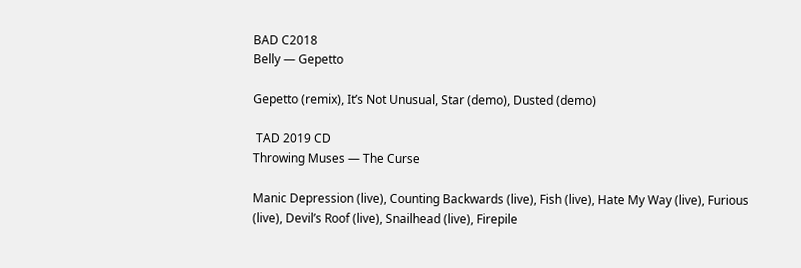BAD C2018
Belly — Gepetto

Gepetto (remix), It’s Not Unusual, Star (demo), Dusted (demo)

 TAD 2019 CD
Throwing Muses — The Curse

Manic Depression (live), Counting Backwards (live), Fish (live), Hate My Way (live), Furious (live), Devil’s Roof (live), Snailhead (live), Firepile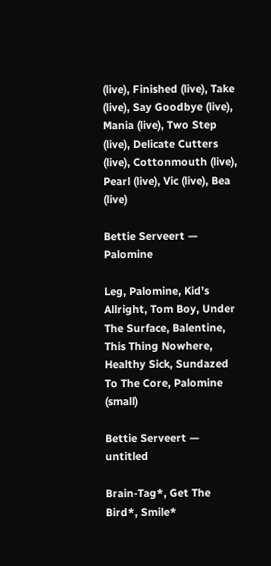(live), Finished (live), Take (live), Say Goodbye (live), Mania (live), Two Step (live), Delicate Cutters (live), Cottonmouth (live), Pearl (live), Vic (live), Bea (live)

Bettie Serveert — Palomine

Leg, Palomine, Kid’s Allright, Tom Boy, Under The Surface, Balentine, This Thing Nowhere, Healthy Sick, Sundazed To The Core, Palomine (small)

Bettie Serveert — untitled

Brain-Tag*, Get The Bird*, Smile*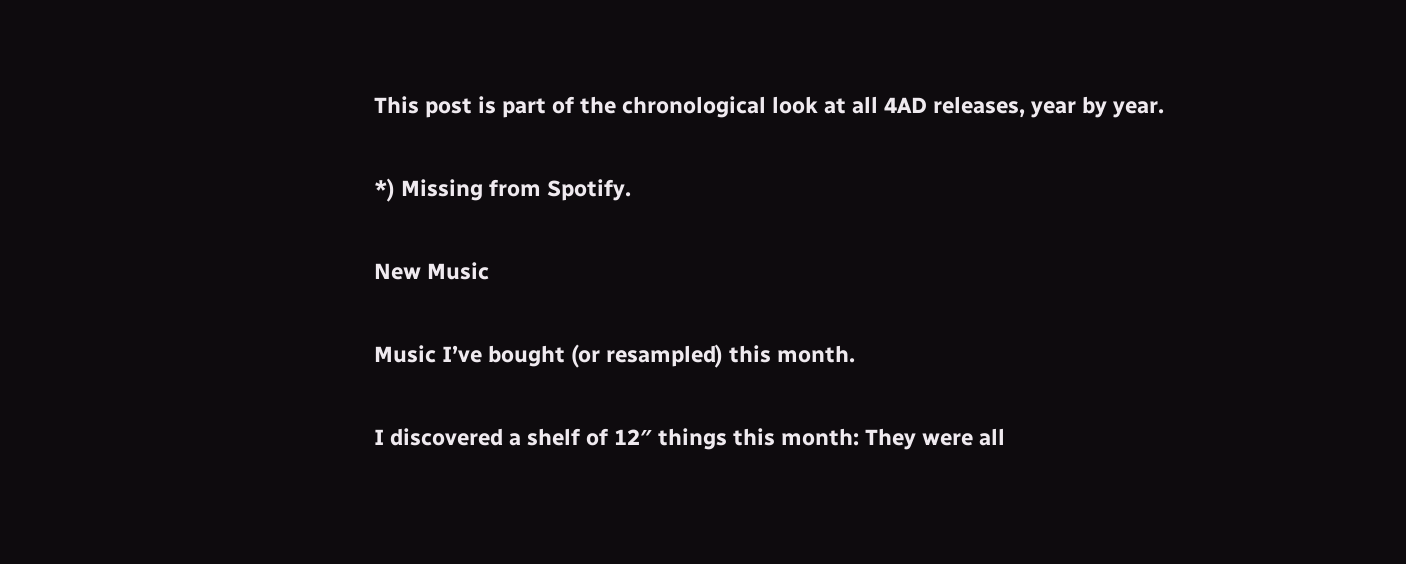This post is part of the chronological look at all 4AD releases, year by year.

*) Missing from Spotify.

New Music

Music I’ve bought (or resampled) this month.

I discovered a shelf of 12″ things this month: They were all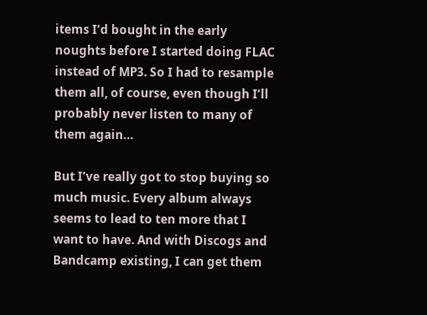items I’d bought in the early noughts before I started doing FLAC instead of MP3. So I had to resample them all, of course, even though I’ll probably never listen to many of them again…

But I’ve really got to stop buying so much music. Every album always seems to lead to ten more that I want to have. And with Discogs and Bandcamp existing, I can get them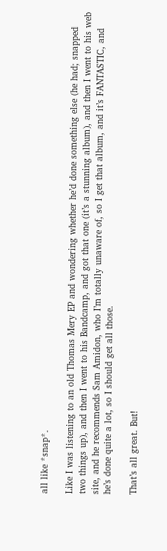all like *snap*.

Like I was listening to an old Thomas Mery EP and wondering whether he’d done something else (he had; snapped two things up), and then I went to his Bandcamp, and got that one (it’s a stunning album), and then I went to his web site, and he recommends Sam Amidon, who I’m totally unaware of, so I get that album, and it’s FANTASTIC, and he’s done quite a lot, so I should get all those.

That’s all great. But!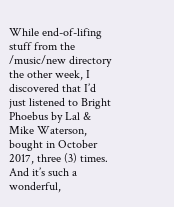While end-of-lifing stuff from the /music/new directory the other week, I discovered that I’d just listened to Bright Phoebus by Lal & Mike Waterson, bought in October 2017, three (3) times. And it’s such a wonderful,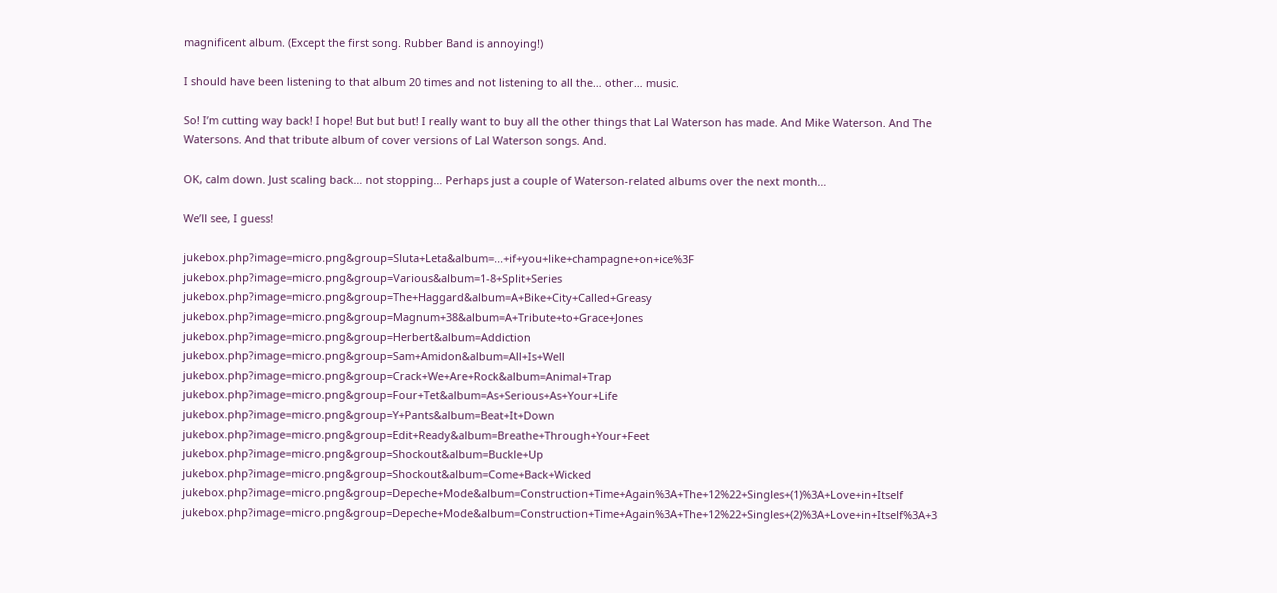magnificent album. (Except the first song. Rubber Band is annoying!)

I should have been listening to that album 20 times and not listening to all the… other… music.

So! I’m cutting way back! I hope! But but but! I really want to buy all the other things that Lal Waterson has made. And Mike Waterson. And The Watersons. And that tribute album of cover versions of Lal Waterson songs. And.

OK, calm down. Just scaling back… not stopping… Perhaps just a couple of Waterson-related albums over the next month…

We’ll see, I guess!

jukebox.php?image=micro.png&group=Sluta+Leta&album=...+if+you+like+champagne+on+ice%3F jukebox.php?image=micro.png&group=Various&album=1-8+Split+Series jukebox.php?image=micro.png&group=The+Haggard&album=A+Bike+City+Called+Greasy jukebox.php?image=micro.png&group=Magnum+38&album=A+Tribute+to+Grace+Jones jukebox.php?image=micro.png&group=Herbert&album=Addiction
jukebox.php?image=micro.png&group=Sam+Amidon&album=All+Is+Well jukebox.php?image=micro.png&group=Crack+We+Are+Rock&album=Animal+Trap jukebox.php?image=micro.png&group=Four+Tet&album=As+Serious+As+Your+Life jukebox.php?image=micro.png&group=Y+Pants&album=Beat+It+Down jukebox.php?image=micro.png&group=Edit+Ready&album=Breathe+Through+Your+Feet
jukebox.php?image=micro.png&group=Shockout&album=Buckle+Up jukebox.php?image=micro.png&group=Shockout&album=Come+Back+Wicked jukebox.php?image=micro.png&group=Depeche+Mode&album=Construction+Time+Again%3A+The+12%22+Singles+(1)%3A+Love+in+Itself jukebox.php?image=micro.png&group=Depeche+Mode&album=Construction+Time+Again%3A+The+12%22+Singles+(2)%3A+Love+in+Itself%3A+3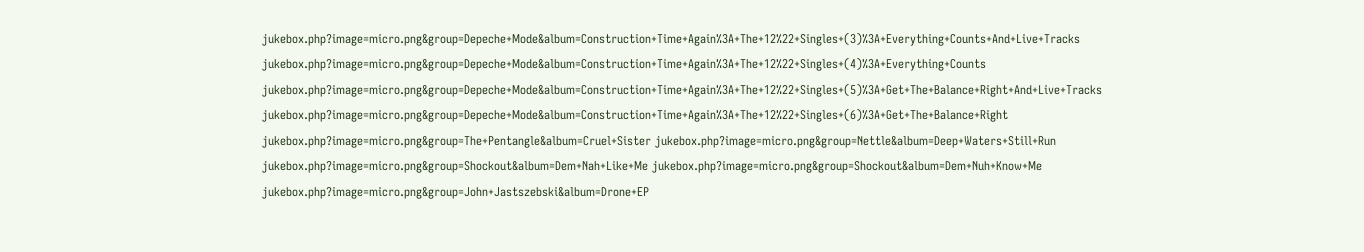jukebox.php?image=micro.png&group=Depeche+Mode&album=Construction+Time+Again%3A+The+12%22+Singles+(3)%3A+Everything+Counts+And+Live+Tracks
jukebox.php?image=micro.png&group=Depeche+Mode&album=Construction+Time+Again%3A+The+12%22+Singles+(4)%3A+Everything+Counts jukebox.php?image=micro.png&group=Depeche+Mode&album=Construction+Time+Again%3A+The+12%22+Singles+(5)%3A+Get+The+Balance+Right+And+Live+Tracks jukebox.php?image=micro.png&group=Depeche+Mode&album=Construction+Time+Again%3A+The+12%22+Singles+(6)%3A+Get+The+Balance+Right jukebox.php?image=micro.png&group=The+Pentangle&album=Cruel+Sister jukebox.php?image=micro.png&group=Nettle&album=Deep+Waters+Still+Run
jukebox.php?image=micro.png&group=Shockout&album=Dem+Nah+Like+Me jukebox.php?image=micro.png&group=Shockout&album=Dem+Nuh+Know+Me jukebox.php?image=micro.png&group=John+Jastszebski&album=Drone+EP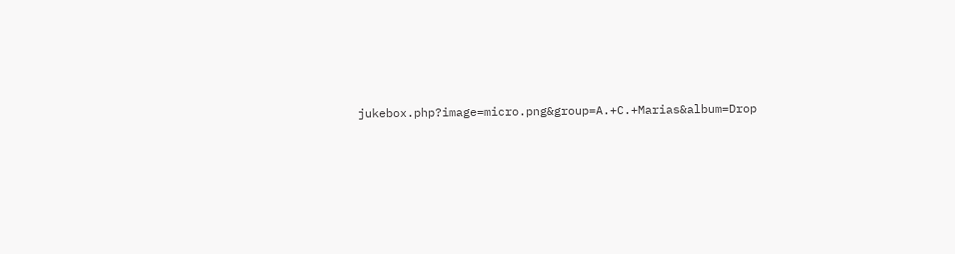jukebox.php?image=micro.png&group=A.+C.+Marias&album=Drop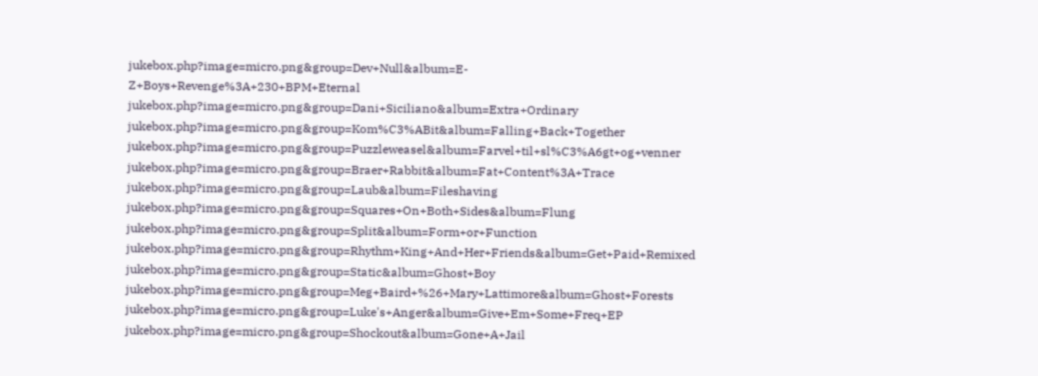jukebox.php?image=micro.png&group=Dev+Null&album=E-Z+Boys+Revenge%3A+230+BPM+Eternal
jukebox.php?image=micro.png&group=Dani+Siciliano&album=Extra+Ordinary jukebox.php?image=micro.png&group=Kom%C3%ABit&album=Falling+Back+Together jukebox.php?image=micro.png&group=Puzzleweasel&album=Farvel+til+sl%C3%A6gt+og+venner jukebox.php?image=micro.png&group=Braer+Rabbit&album=Fat+Content%3A+Trace jukebox.php?image=micro.png&group=Laub&album=Fileshaving
jukebox.php?image=micro.png&group=Squares+On+Both+Sides&album=Flung jukebox.php?image=micro.png&group=Split&album=Form+or+Function jukebox.php?image=micro.png&group=Rhythm+King+And+Her+Friends&album=Get+Paid+Remixed jukebox.php?image=micro.png&group=Static&album=Ghost+Boy jukebox.php?image=micro.png&group=Meg+Baird+%26+Mary+Lattimore&album=Ghost+Forests
jukebox.php?image=micro.png&group=Luke's+Anger&album=Give+Em+Some+Freq+EP jukebox.php?image=micro.png&group=Shockout&album=Gone+A+Jail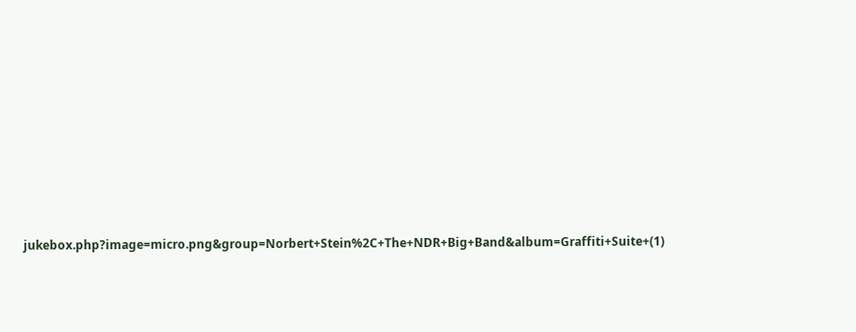jukebox.php?image=micro.png&group=Norbert+Stein%2C+The+NDR+Big+Band&album=Graffiti+Suite+(1)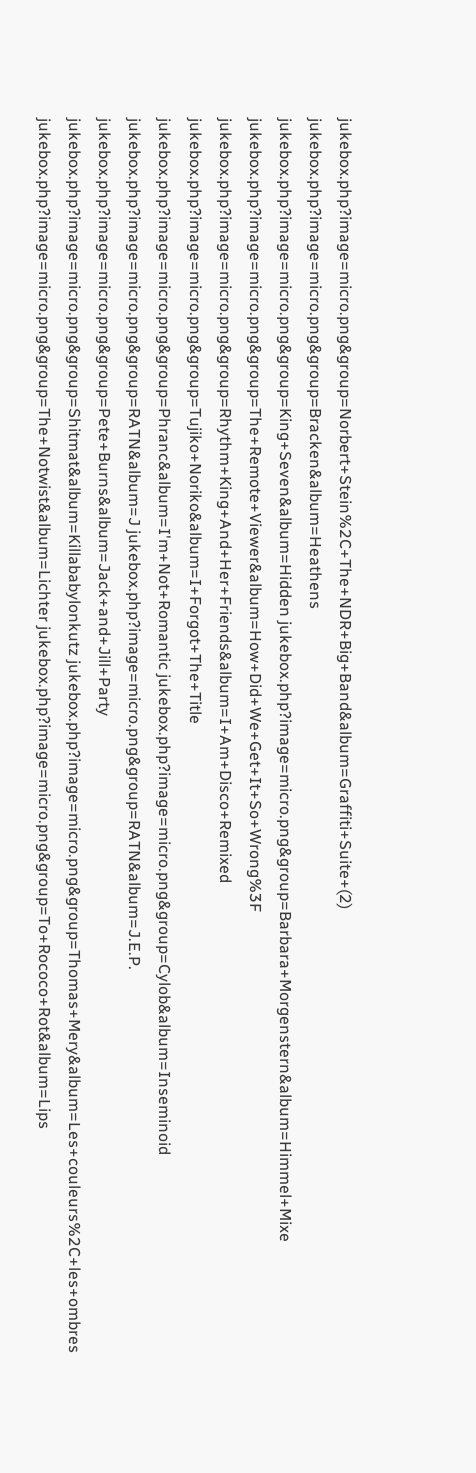jukebox.php?image=micro.png&group=Norbert+Stein%2C+The+NDR+Big+Band&album=Graffiti+Suite+(2) jukebox.php?image=micro.png&group=Bracken&album=Heathens
jukebox.php?image=micro.png&group=King+Seven&album=Hidden jukebox.php?image=micro.png&group=Barbara+Morgenstern&album=Himmel+Mixe jukebox.php?image=micro.png&group=The+Remote+Viewer&album=How+Did+We+Get+It+So+Wrong%3F jukebox.php?image=micro.png&group=Rhythm+King+And+Her+Friends&album=I+Am+Disco+Remixed jukebox.php?image=micro.png&group=Tujiko+Noriko&album=I+Forgot+The+Title
jukebox.php?image=micro.png&group=Phranc&album=I'm+Not+Romantic jukebox.php?image=micro.png&group=Cylob&album=Inseminoid jukebox.php?image=micro.png&group=RATN&album=J jukebox.php?image=micro.png&group=RATN&album=J.E.P. jukebox.php?image=micro.png&group=Pete+Burns&album=Jack+and+Jill+Party
jukebox.php?image=micro.png&group=Shitmat&album=Killababylonkutz jukebox.php?image=micro.png&group=Thomas+Mery&album=Les+couleurs%2C+les+ombres jukebox.php?image=micro.png&group=The+Notwist&album=Lichter jukebox.php?image=micro.png&group=To+Rococo+Rot&album=Lips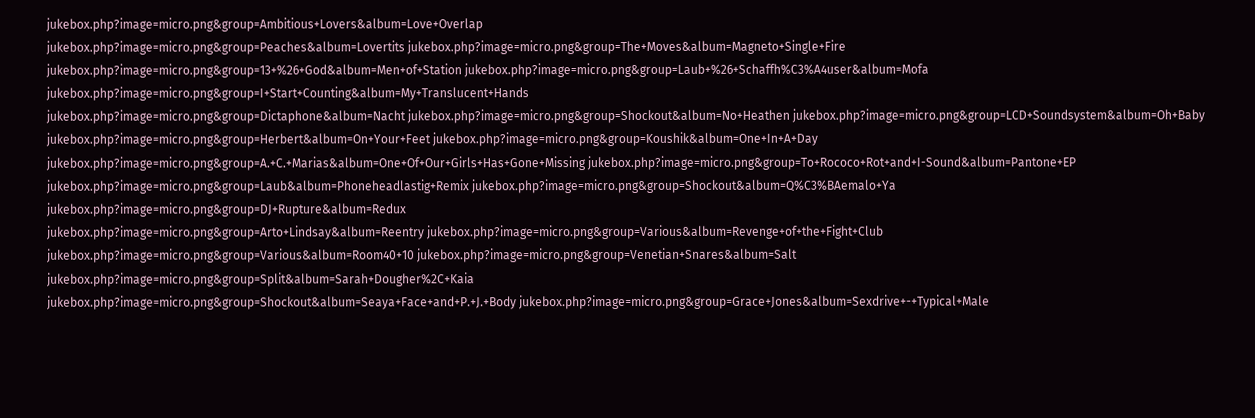jukebox.php?image=micro.png&group=Ambitious+Lovers&album=Love+Overlap
jukebox.php?image=micro.png&group=Peaches&album=Lovertits jukebox.php?image=micro.png&group=The+Moves&album=Magneto+Single+Fire jukebox.php?image=micro.png&group=13+%26+God&album=Men+of+Station jukebox.php?image=micro.png&group=Laub+%26+Schaffh%C3%A4user&album=Mofa jukebox.php?image=micro.png&group=I+Start+Counting&album=My+Translucent+Hands
jukebox.php?image=micro.png&group=Dictaphone&album=Nacht jukebox.php?image=micro.png&group=Shockout&album=No+Heathen jukebox.php?image=micro.png&group=LCD+Soundsystem&album=Oh+Baby jukebox.php?image=micro.png&group=Herbert&album=On+Your+Feet jukebox.php?image=micro.png&group=Koushik&album=One+In+A+Day
jukebox.php?image=micro.png&group=A.+C.+Marias&album=One+Of+Our+Girls+Has+Gone+Missing jukebox.php?image=micro.png&group=To+Rococo+Rot+and+I-Sound&album=Pantone+EP jukebox.php?image=micro.png&group=Laub&album=Phoneheadlastig+Remix jukebox.php?image=micro.png&group=Shockout&album=Q%C3%BAemalo+Ya jukebox.php?image=micro.png&group=DJ+Rupture&album=Redux
jukebox.php?image=micro.png&group=Arto+Lindsay&album=Reentry jukebox.php?image=micro.png&group=Various&album=Revenge+of+the+Fight+Club jukebox.php?image=micro.png&group=Various&album=Room40+10 jukebox.php?image=micro.png&group=Venetian+Snares&album=Salt jukebox.php?image=micro.png&group=Split&album=Sarah+Dougher%2C+Kaia
jukebox.php?image=micro.png&group=Shockout&album=Seaya+Face+and+P.+J.+Body jukebox.php?image=micro.png&group=Grace+Jones&album=Sexdrive+-+Typical+Male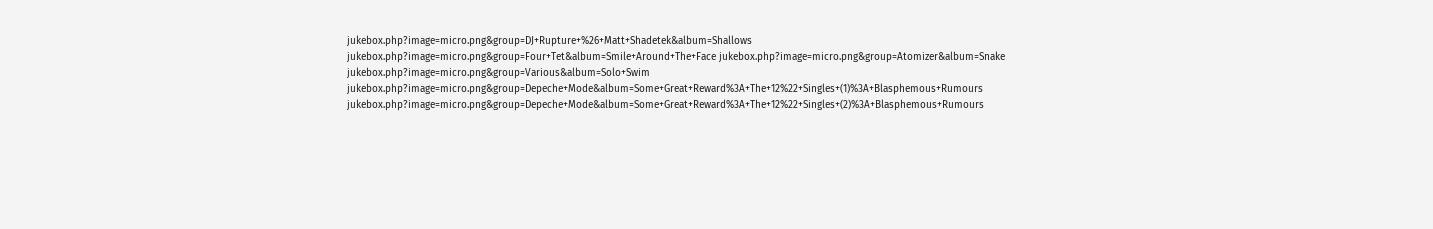jukebox.php?image=micro.png&group=DJ+Rupture+%26+Matt+Shadetek&album=Shallows jukebox.php?image=micro.png&group=Four+Tet&album=Smile+Around+The+Face jukebox.php?image=micro.png&group=Atomizer&album=Snake
jukebox.php?image=micro.png&group=Various&album=Solo+Swim jukebox.php?image=micro.png&group=Depeche+Mode&album=Some+Great+Reward%3A+The+12%22+Singles+(1)%3A+Blasphemous+Rumours jukebox.php?image=micro.png&group=Depeche+Mode&album=Some+Great+Reward%3A+The+12%22+Singles+(2)%3A+Blasphemous+Rumours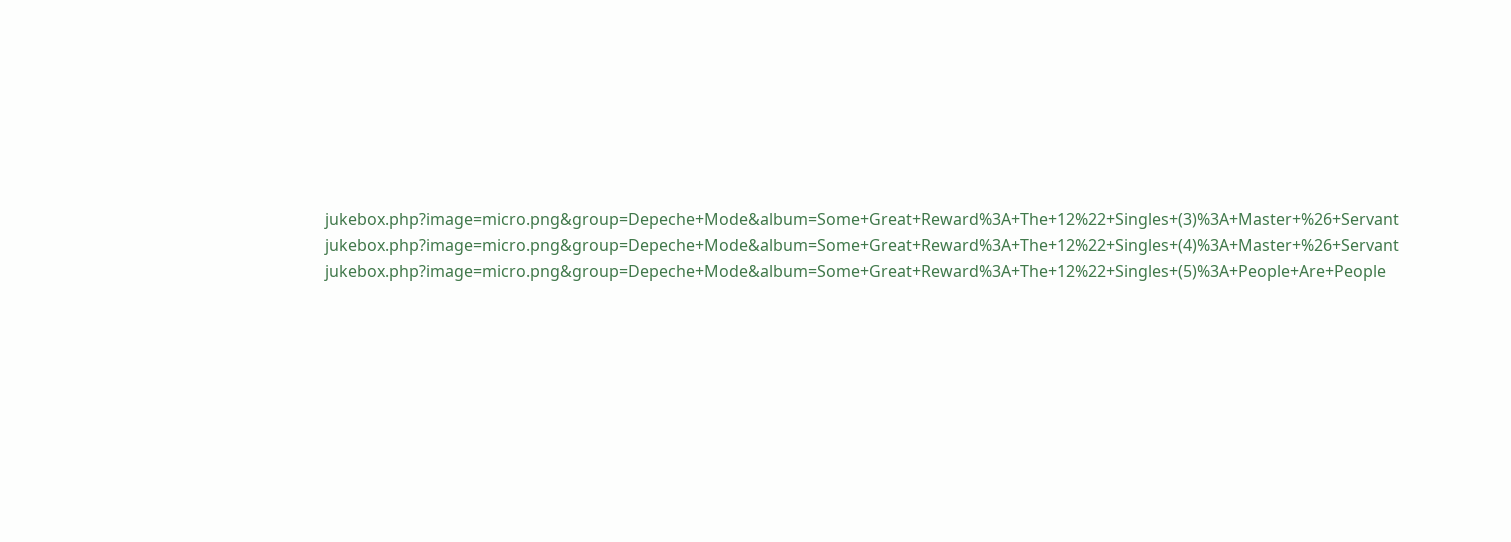jukebox.php?image=micro.png&group=Depeche+Mode&album=Some+Great+Reward%3A+The+12%22+Singles+(3)%3A+Master+%26+Servant jukebox.php?image=micro.png&group=Depeche+Mode&album=Some+Great+Reward%3A+The+12%22+Singles+(4)%3A+Master+%26+Servant
jukebox.php?image=micro.png&group=Depeche+Mode&album=Some+Great+Reward%3A+The+12%22+Singles+(5)%3A+People+Are+People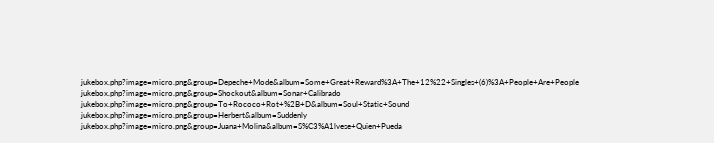jukebox.php?image=micro.png&group=Depeche+Mode&album=Some+Great+Reward%3A+The+12%22+Singles+(6)%3A+People+Are+People jukebox.php?image=micro.png&group=Shockout&album=Sonar+Calibrado jukebox.php?image=micro.png&group=To+Rococo+Rot+%2B+D&album=Soul+Static+Sound jukebox.php?image=micro.png&group=Herbert&album=Suddenly
jukebox.php?image=micro.png&group=Juana+Molina&album=S%C3%A1lvese+Quien+Pueda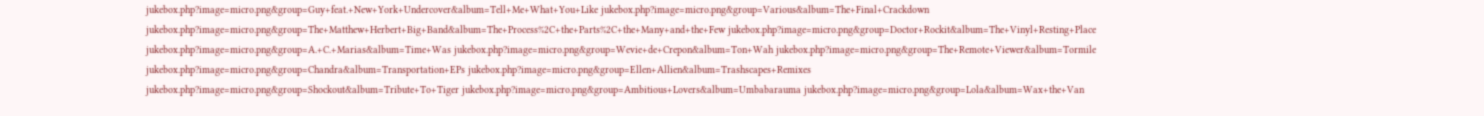jukebox.php?image=micro.png&group=Guy+feat.+New+York+Undercover&album=Tell+Me+What+You+Like jukebox.php?image=micro.png&group=Various&album=The+Final+Crackdown jukebox.php?image=micro.png&group=The+Matthew+Herbert+Big+Band&album=The+Process%2C+the+Parts%2C+the+Many+and+the+Few jukebox.php?image=micro.png&group=Doctor+Rockit&album=The+Vinyl+Resting+Place
jukebox.php?image=micro.png&group=A.+C.+Marias&album=Time+Was jukebox.php?image=micro.png&group=Wevie+de+Crepon&album=Ton+Wah jukebox.php?image=micro.png&group=The+Remote+Viewer&album=Tormile jukebox.php?image=micro.png&group=Chandra&album=Transportation+EPs jukebox.php?image=micro.png&group=Ellen+Allien&album=Trashscapes+Remixes
jukebox.php?image=micro.png&group=Shockout&album=Tribute+To+Tiger jukebox.php?image=micro.png&group=Ambitious+Lovers&album=Umbabarauma jukebox.php?image=micro.png&group=Lola&album=Wax+the+Van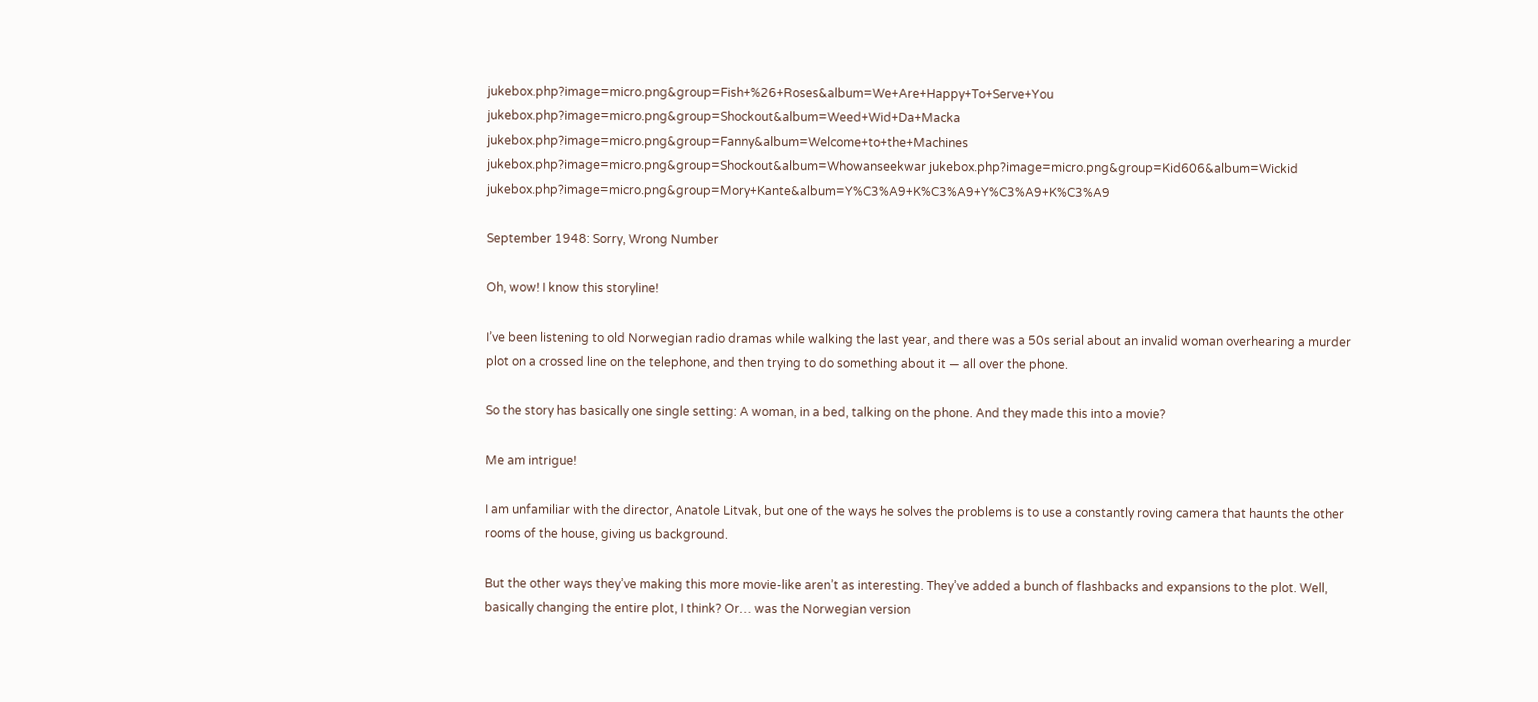jukebox.php?image=micro.png&group=Fish+%26+Roses&album=We+Are+Happy+To+Serve+You jukebox.php?image=micro.png&group=Shockout&album=Weed+Wid+Da+Macka
jukebox.php?image=micro.png&group=Fanny&album=Welcome+to+the+Machines jukebox.php?image=micro.png&group=Shockout&album=Whowanseekwar jukebox.php?image=micro.png&group=Kid606&album=Wickid jukebox.php?image=micro.png&group=Mory+Kante&album=Y%C3%A9+K%C3%A9+Y%C3%A9+K%C3%A9

September 1948: Sorry, Wrong Number

Oh, wow! I know this storyline!

I’ve been listening to old Norwegian radio dramas while walking the last year, and there was a 50s serial about an invalid woman overhearing a murder plot on a crossed line on the telephone, and then trying to do something about it — all over the phone.

So the story has basically one single setting: A woman, in a bed, talking on the phone. And they made this into a movie?

Me am intrigue!

I am unfamiliar with the director, Anatole Litvak, but one of the ways he solves the problems is to use a constantly roving camera that haunts the other rooms of the house, giving us background.

But the other ways they’ve making this more movie-like aren’t as interesting. They’ve added a bunch of flashbacks and expansions to the plot. Well, basically changing the entire plot, I think? Or… was the Norwegian version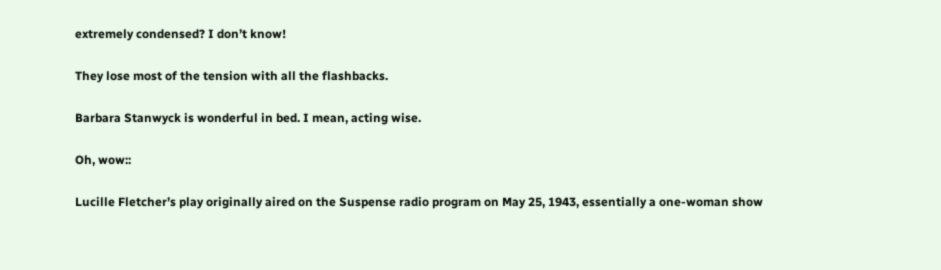extremely condensed? I don’t know!

They lose most of the tension with all the flashbacks.

Barbara Stanwyck is wonderful in bed. I mean, acting wise.

Oh, wow::

Lucille Fletcher’s play originally aired on the Suspense radio program on May 25, 1943, essentially a one-woman show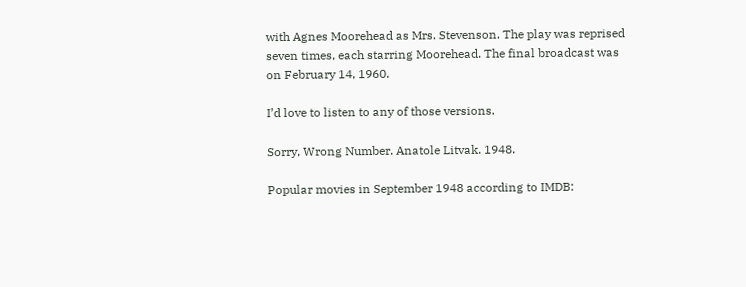with Agnes Moorehead as Mrs. Stevenson. The play was reprised seven times, each starring Moorehead. The final broadcast was on February 14, 1960.

I’d love to listen to any of those versions.

Sorry, Wrong Number. Anatole Litvak. 1948.

Popular movies in September 1948 according to IMDB: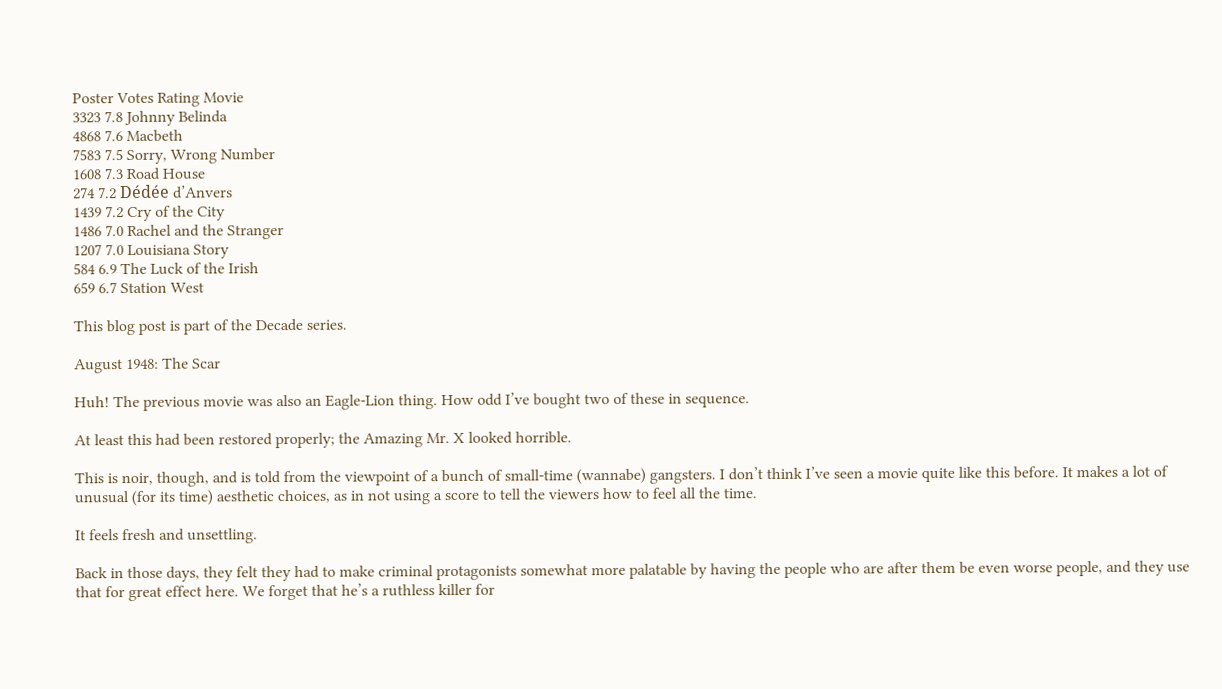Poster Votes Rating Movie
3323 7.8 Johnny Belinda
4868 7.6 Macbeth
7583 7.5 Sorry, Wrong Number
1608 7.3 Road House
274 7.2 Dédée d’Anvers
1439 7.2 Cry of the City
1486 7.0 Rachel and the Stranger
1207 7.0 Louisiana Story
584 6.9 The Luck of the Irish
659 6.7 Station West

This blog post is part of the Decade series.

August 1948: The Scar

Huh! The previous movie was also an Eagle-Lion thing. How odd I’ve bought two of these in sequence.

At least this had been restored properly; the Amazing Mr. X looked horrible.

This is noir, though, and is told from the viewpoint of a bunch of small-time (wannabe) gangsters. I don’t think I’ve seen a movie quite like this before. It makes a lot of unusual (for its time) aesthetic choices, as in not using a score to tell the viewers how to feel all the time.

It feels fresh and unsettling.

Back in those days, they felt they had to make criminal protagonists somewhat more palatable by having the people who are after them be even worse people, and they use that for great effect here. We forget that he’s a ruthless killer for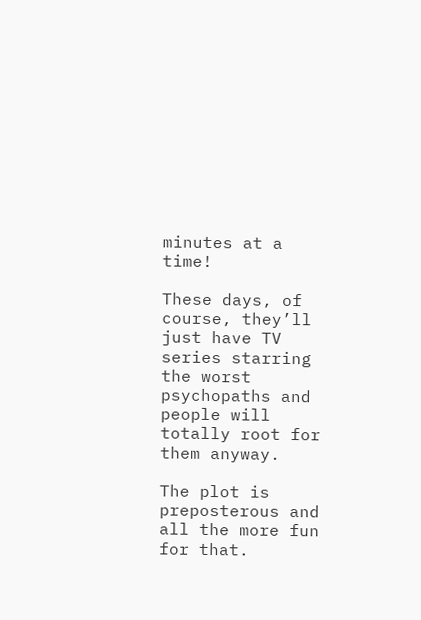minutes at a time!

These days, of course, they’ll just have TV series starring the worst psychopaths and people will totally root for them anyway.

The plot is preposterous and all the more fun for that.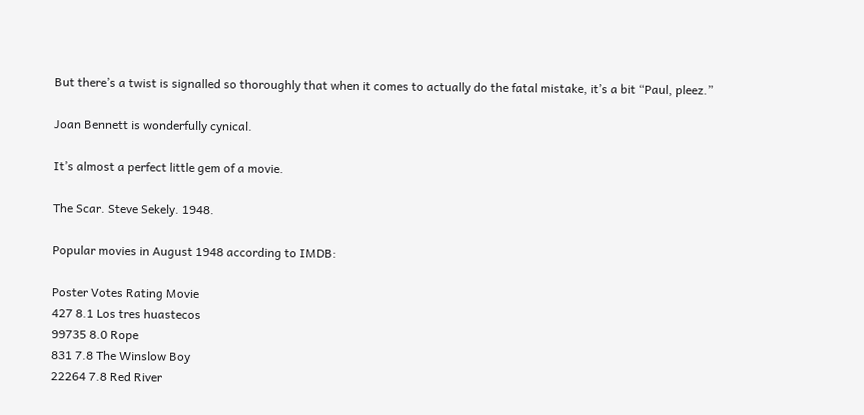But there’s a twist is signalled so thoroughly that when it comes to actually do the fatal mistake, it’s a bit “Paul, pleez.”

Joan Bennett is wonderfully cynical.

It’s almost a perfect little gem of a movie.

The Scar. Steve Sekely. 1948.

Popular movies in August 1948 according to IMDB:

Poster Votes Rating Movie
427 8.1 Los tres huastecos
99735 8.0 Rope
831 7.8 The Winslow Boy
22264 7.8 Red River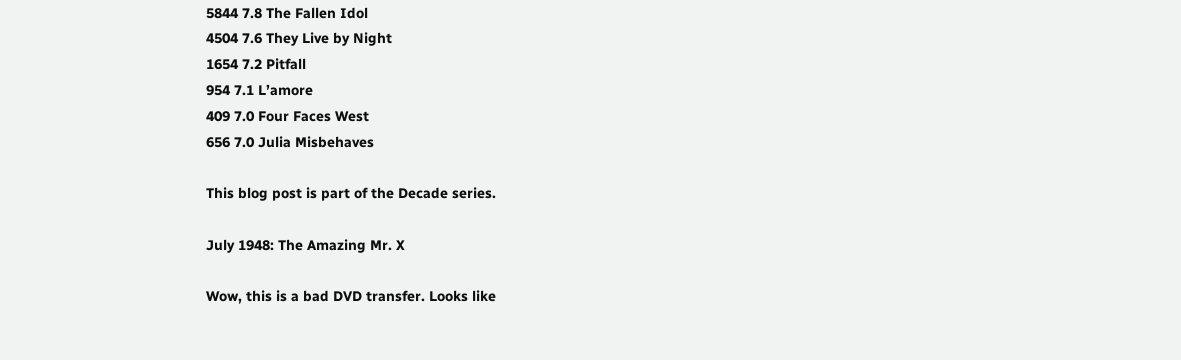5844 7.8 The Fallen Idol
4504 7.6 They Live by Night
1654 7.2 Pitfall
954 7.1 L’amore
409 7.0 Four Faces West
656 7.0 Julia Misbehaves

This blog post is part of the Decade series.

July 1948: The Amazing Mr. X

Wow, this is a bad DVD transfer. Looks like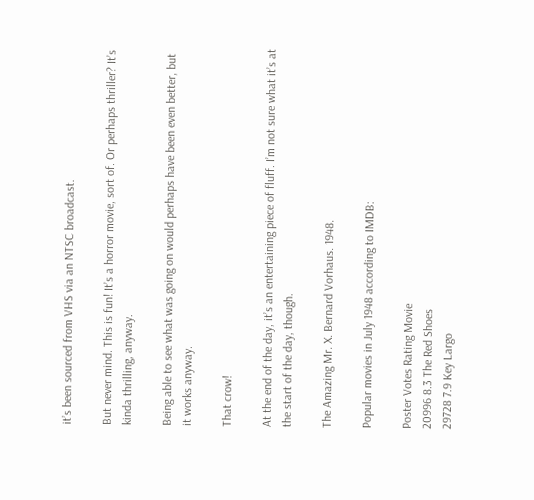it’s been sourced from VHS via an NTSC broadcast.

But never mind. This is fun! It’s a horror movie, sort of. Or perhaps thriller? It’s kinda thrilling, anyway.

Being able to see what was going on would perhaps have been even better, but it works anyway.

That crow!

At the end of the day, it’s an entertaining piece of fluff. I’m not sure what it’s at the start of the day, though.

The Amazing Mr. X. Bernard Vorhaus. 1948.

Popular movies in July 1948 according to IMDB:

Poster Votes Rating Movie
20996 8.3 The Red Shoes
29728 7.9 Key Largo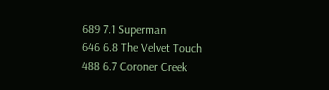689 7.1 Superman
646 6.8 The Velvet Touch
488 6.7 Coroner Creek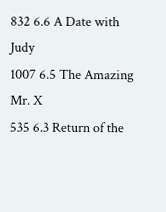832 6.6 A Date with Judy
1007 6.5 The Amazing Mr. X
535 6.3 Return of the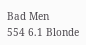Bad Men
554 6.1 Blonde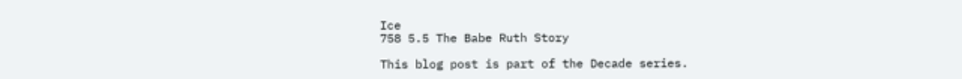Ice
758 5.5 The Babe Ruth Story

This blog post is part of the Decade series.